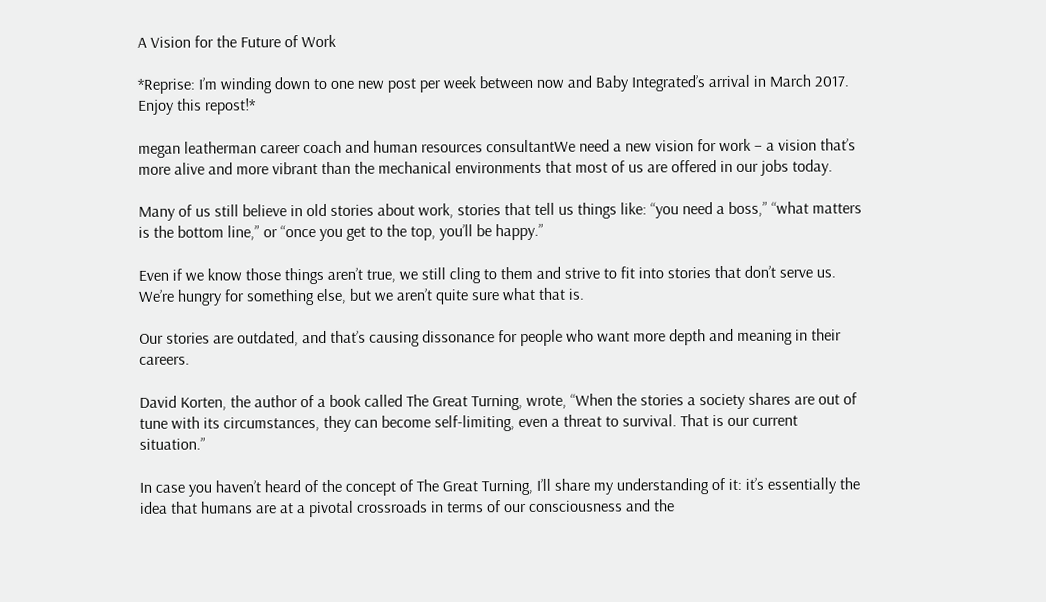A Vision for the Future of Work

*Reprise: I’m winding down to one new post per week between now and Baby Integrated’s arrival in March 2017. Enjoy this repost!*

megan leatherman career coach and human resources consultantWe need a new vision for work – a vision that’s more alive and more vibrant than the mechanical environments that most of us are offered in our jobs today.

Many of us still believe in old stories about work, stories that tell us things like: “you need a boss,” “what matters is the bottom line,” or “once you get to the top, you’ll be happy.”

Even if we know those things aren’t true, we still cling to them and strive to fit into stories that don’t serve us. We’re hungry for something else, but we aren’t quite sure what that is.

Our stories are outdated, and that’s causing dissonance for people who want more depth and meaning in their careers.

David Korten, the author of a book called The Great Turning, wrote, “When the stories a society shares are out of tune with its circumstances, they can become self-limiting, even a threat to survival. That is our current situation.”

In case you haven’t heard of the concept of The Great Turning, I’ll share my understanding of it: it’s essentially the idea that humans are at a pivotal crossroads in terms of our consciousness and the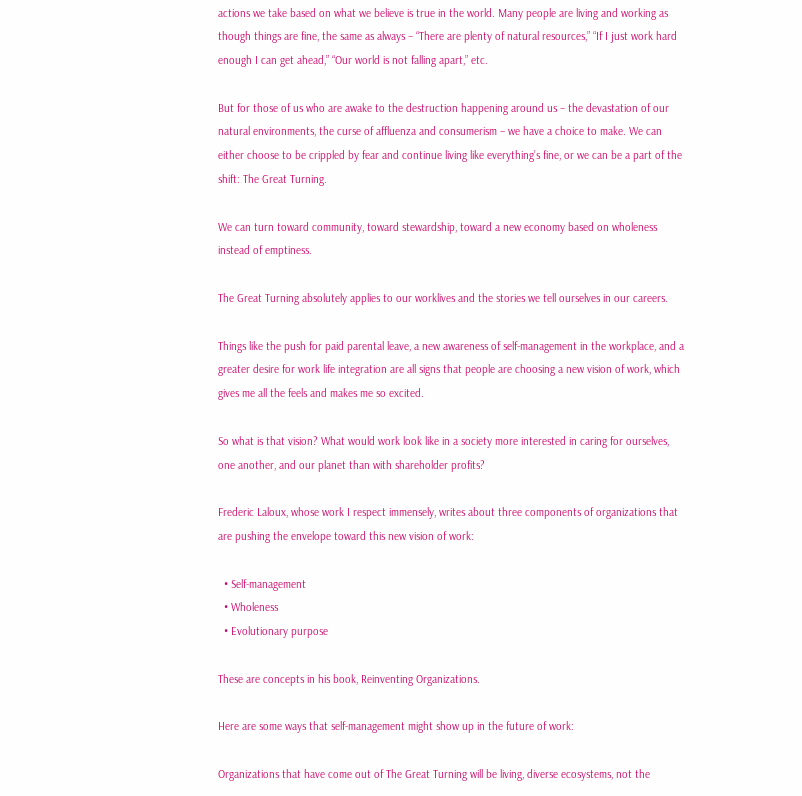actions we take based on what we believe is true in the world. Many people are living and working as though things are fine, the same as always – “There are plenty of natural resources,” “If I just work hard enough I can get ahead,” “Our world is not falling apart,” etc.

But for those of us who are awake to the destruction happening around us – the devastation of our natural environments, the curse of affluenza and consumerism – we have a choice to make. We can either choose to be crippled by fear and continue living like everything’s fine, or we can be a part of the shift: The Great Turning.

We can turn toward community, toward stewardship, toward a new economy based on wholeness instead of emptiness.

The Great Turning absolutely applies to our worklives and the stories we tell ourselves in our careers.

Things like the push for paid parental leave, a new awareness of self-management in the workplace, and a greater desire for work life integration are all signs that people are choosing a new vision of work, which gives me all the feels and makes me so excited.

So what is that vision? What would work look like in a society more interested in caring for ourselves, one another, and our planet than with shareholder profits?

Frederic Laloux, whose work I respect immensely, writes about three components of organizations that are pushing the envelope toward this new vision of work:

  • Self-management
  • Wholeness
  • Evolutionary purpose

These are concepts in his book, Reinventing Organizations.

Here are some ways that self-management might show up in the future of work:

Organizations that have come out of The Great Turning will be living, diverse ecosystems, not the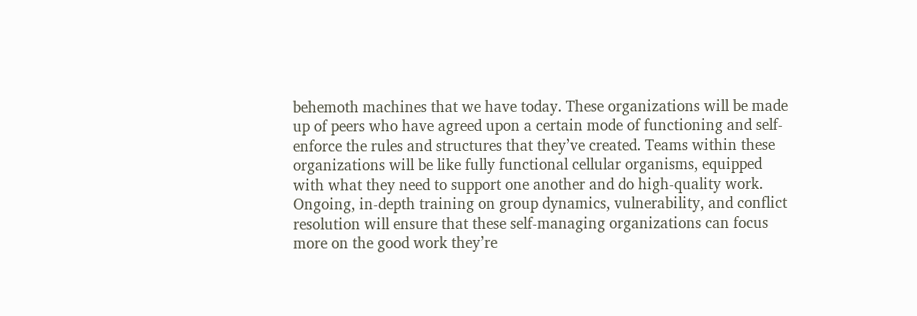behemoth machines that we have today. These organizations will be made up of peers who have agreed upon a certain mode of functioning and self-enforce the rules and structures that they’ve created. Teams within these organizations will be like fully functional cellular organisms, equipped with what they need to support one another and do high-quality work. Ongoing, in-depth training on group dynamics, vulnerability, and conflict resolution will ensure that these self-managing organizations can focus more on the good work they’re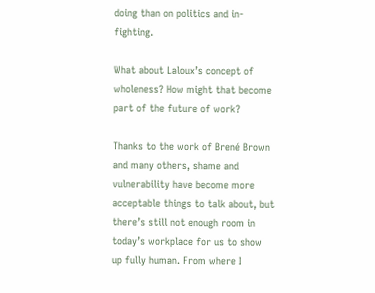doing than on politics and in-fighting.

What about Laloux’s concept of wholeness? How might that become part of the future of work?

Thanks to the work of Brené Brown and many others, shame and vulnerability have become more acceptable things to talk about, but there’s still not enough room in today’s workplace for us to show up fully human. From where I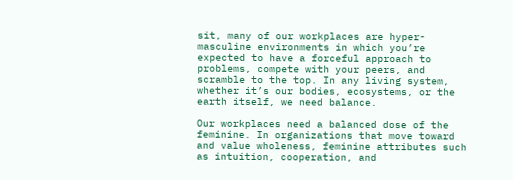sit, many of our workplaces are hyper-masculine environments in which you’re expected to have a forceful approach to problems, compete with your peers, and scramble to the top. In any living system, whether it’s our bodies, ecosystems, or the earth itself, we need balance.

Our workplaces need a balanced dose of the feminine. In organizations that move toward and value wholeness, feminine attributes such as intuition, cooperation, and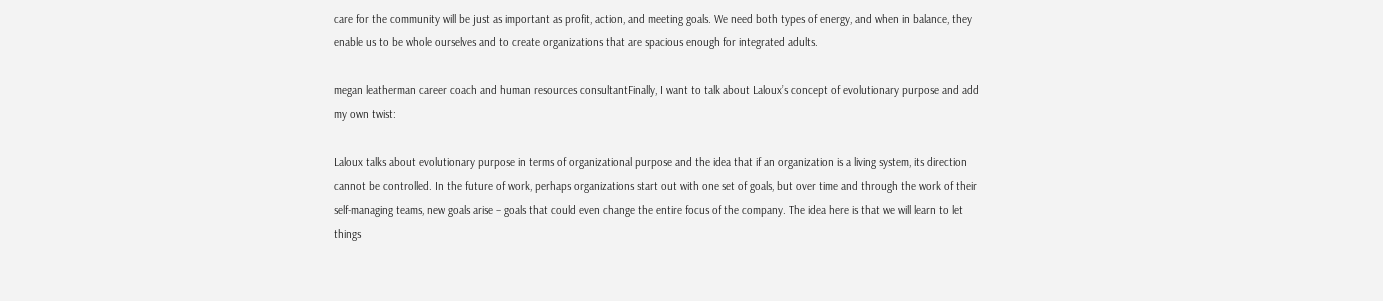care for the community will be just as important as profit, action, and meeting goals. We need both types of energy, and when in balance, they enable us to be whole ourselves and to create organizations that are spacious enough for integrated adults.

megan leatherman career coach and human resources consultantFinally, I want to talk about Laloux’s concept of evolutionary purpose and add my own twist:

Laloux talks about evolutionary purpose in terms of organizational purpose and the idea that if an organization is a living system, its direction cannot be controlled. In the future of work, perhaps organizations start out with one set of goals, but over time and through the work of their self-managing teams, new goals arise – goals that could even change the entire focus of the company. The idea here is that we will learn to let things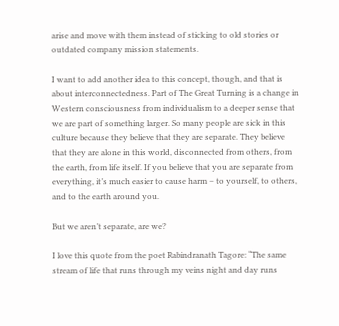arise and move with them instead of sticking to old stories or outdated company mission statements.

I want to add another idea to this concept, though, and that is about interconnectedness. Part of The Great Turning is a change in Western consciousness from individualism to a deeper sense that we are part of something larger. So many people are sick in this culture because they believe that they are separate. They believe that they are alone in this world, disconnected from others, from the earth, from life itself. If you believe that you are separate from everything, it’s much easier to cause harm – to yourself, to others, and to the earth around you.

But we aren’t separate, are we?

I love this quote from the poet Rabindranath Tagore: “The same stream of life that runs through my veins night and day runs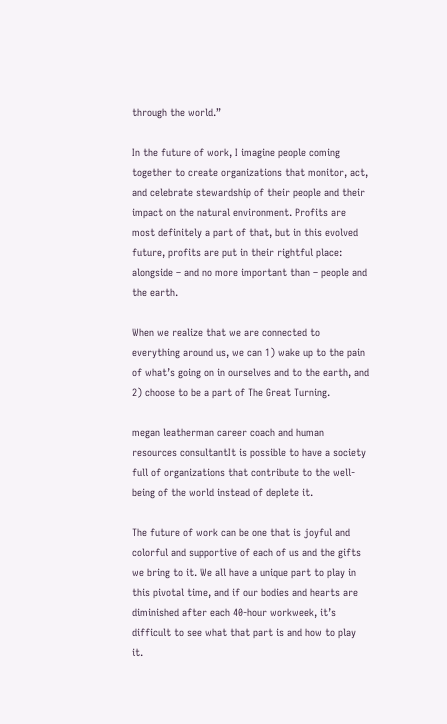through the world.”

In the future of work, I imagine people coming together to create organizations that monitor, act, and celebrate stewardship of their people and their impact on the natural environment. Profits are most definitely a part of that, but in this evolved future, profits are put in their rightful place: alongside – and no more important than – people and the earth.

When we realize that we are connected to everything around us, we can 1) wake up to the pain of what’s going on in ourselves and to the earth, and 2) choose to be a part of The Great Turning.

megan leatherman career coach and human resources consultantIt is possible to have a society full of organizations that contribute to the well-being of the world instead of deplete it.

The future of work can be one that is joyful and colorful and supportive of each of us and the gifts we bring to it. We all have a unique part to play in this pivotal time, and if our bodies and hearts are diminished after each 40-hour workweek, it’s difficult to see what that part is and how to play it.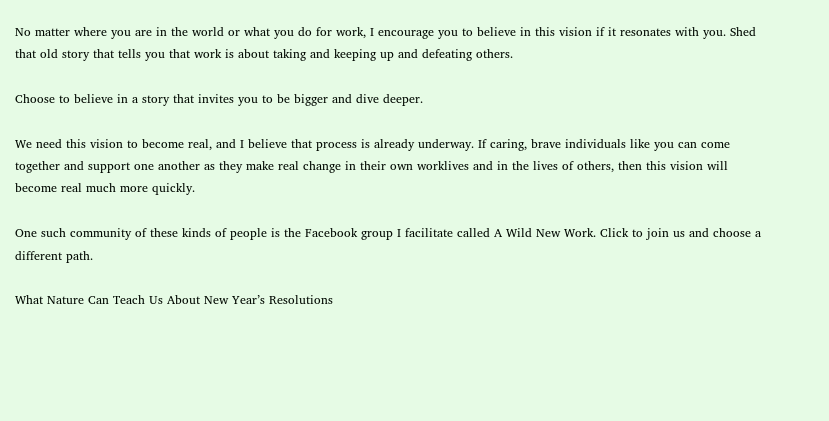No matter where you are in the world or what you do for work, I encourage you to believe in this vision if it resonates with you. Shed that old story that tells you that work is about taking and keeping up and defeating others.

Choose to believe in a story that invites you to be bigger and dive deeper.

We need this vision to become real, and I believe that process is already underway. If caring, brave individuals like you can come together and support one another as they make real change in their own worklives and in the lives of others, then this vision will become real much more quickly.

One such community of these kinds of people is the Facebook group I facilitate called A Wild New Work. Click to join us and choose a different path.

What Nature Can Teach Us About New Year’s Resolutions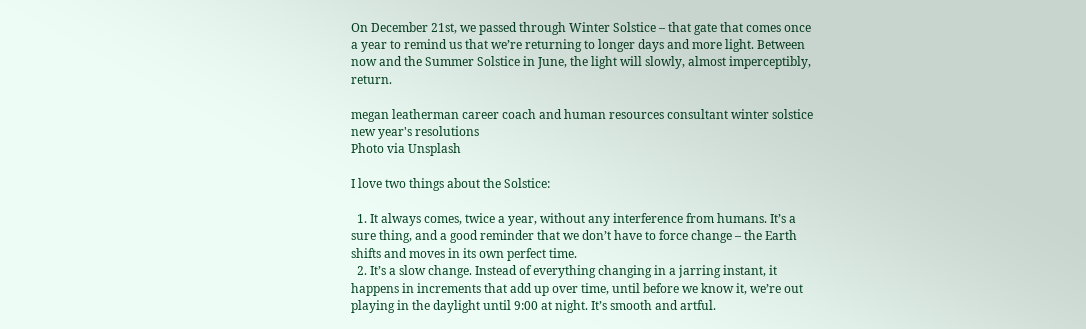On December 21st, we passed through Winter Solstice – that gate that comes once a year to remind us that we’re returning to longer days and more light. Between now and the Summer Solstice in June, the light will slowly, almost imperceptibly, return.

megan leatherman career coach and human resources consultant winter solstice new year's resolutions
Photo via Unsplash

I love two things about the Solstice:

  1. It always comes, twice a year, without any interference from humans. It’s a sure thing, and a good reminder that we don’t have to force change – the Earth shifts and moves in its own perfect time.
  2. It’s a slow change. Instead of everything changing in a jarring instant, it happens in increments that add up over time, until before we know it, we’re out playing in the daylight until 9:00 at night. It’s smooth and artful.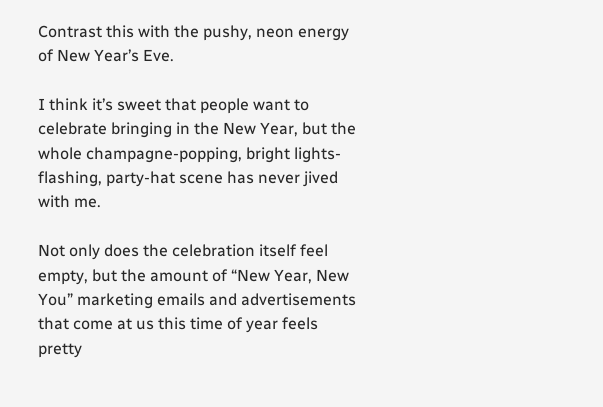Contrast this with the pushy, neon energy of New Year’s Eve.

I think it’s sweet that people want to celebrate bringing in the New Year, but the whole champagne-popping, bright lights-flashing, party-hat scene has never jived with me.

Not only does the celebration itself feel empty, but the amount of “New Year, New You” marketing emails and advertisements that come at us this time of year feels pretty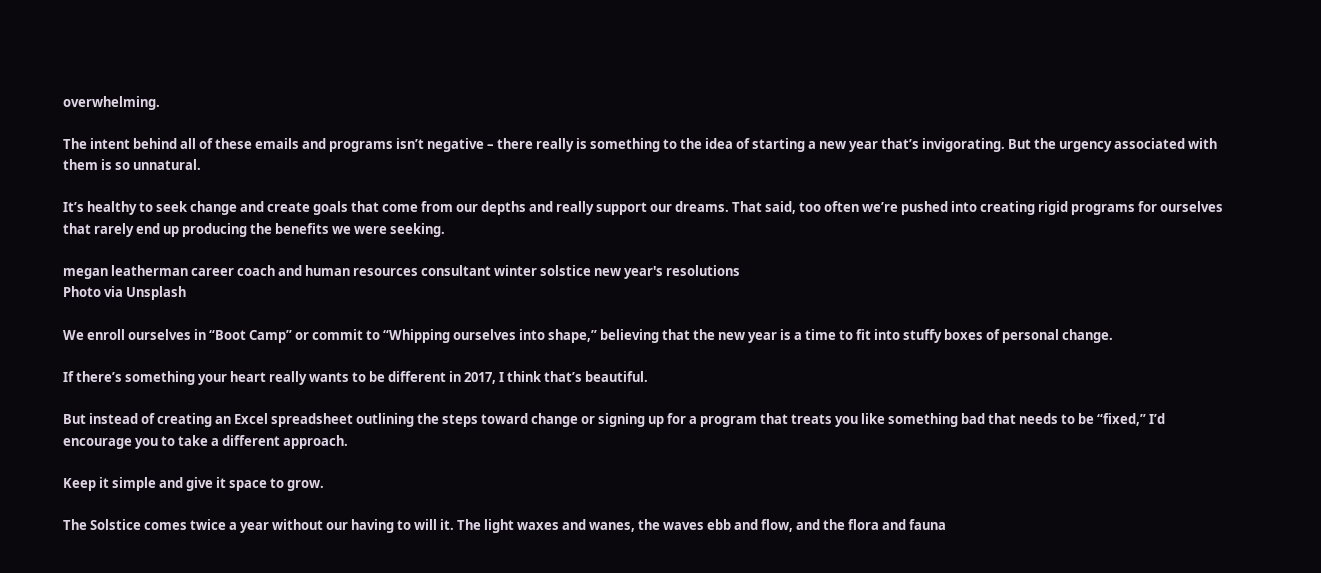overwhelming.

The intent behind all of these emails and programs isn’t negative – there really is something to the idea of starting a new year that’s invigorating. But the urgency associated with them is so unnatural.

It’s healthy to seek change and create goals that come from our depths and really support our dreams. That said, too often we’re pushed into creating rigid programs for ourselves that rarely end up producing the benefits we were seeking.

megan leatherman career coach and human resources consultant winter solstice new year's resolutions
Photo via Unsplash

We enroll ourselves in “Boot Camp” or commit to “Whipping ourselves into shape,” believing that the new year is a time to fit into stuffy boxes of personal change.

If there’s something your heart really wants to be different in 2017, I think that’s beautiful.

But instead of creating an Excel spreadsheet outlining the steps toward change or signing up for a program that treats you like something bad that needs to be “fixed,” I’d encourage you to take a different approach.

Keep it simple and give it space to grow.

The Solstice comes twice a year without our having to will it. The light waxes and wanes, the waves ebb and flow, and the flora and fauna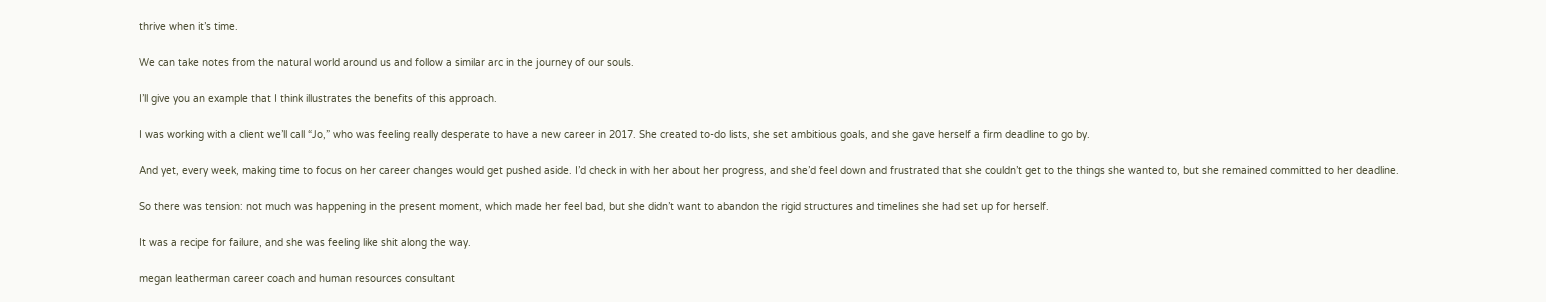thrive when it’s time.

We can take notes from the natural world around us and follow a similar arc in the journey of our souls.

I’ll give you an example that I think illustrates the benefits of this approach.

I was working with a client we’ll call “Jo,” who was feeling really desperate to have a new career in 2017. She created to-do lists, she set ambitious goals, and she gave herself a firm deadline to go by.

And yet, every week, making time to focus on her career changes would get pushed aside. I’d check in with her about her progress, and she’d feel down and frustrated that she couldn’t get to the things she wanted to, but she remained committed to her deadline.

So there was tension: not much was happening in the present moment, which made her feel bad, but she didn’t want to abandon the rigid structures and timelines she had set up for herself.

It was a recipe for failure, and she was feeling like shit along the way.

megan leatherman career coach and human resources consultant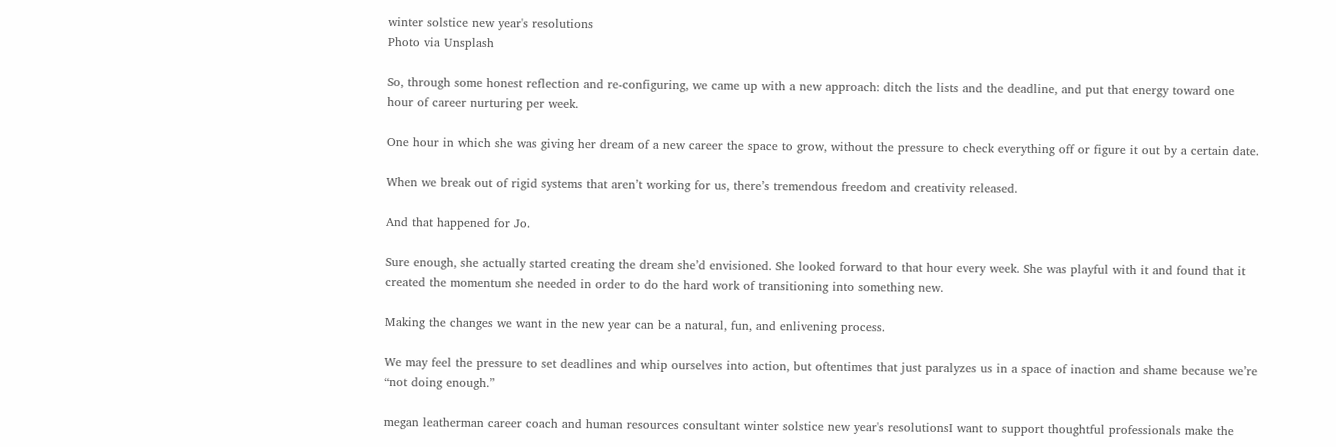winter solstice new year's resolutions
Photo via Unsplash

So, through some honest reflection and re-configuring, we came up with a new approach: ditch the lists and the deadline, and put that energy toward one hour of career nurturing per week.

One hour in which she was giving her dream of a new career the space to grow, without the pressure to check everything off or figure it out by a certain date.

When we break out of rigid systems that aren’t working for us, there’s tremendous freedom and creativity released.

And that happened for Jo.

Sure enough, she actually started creating the dream she’d envisioned. She looked forward to that hour every week. She was playful with it and found that it created the momentum she needed in order to do the hard work of transitioning into something new.

Making the changes we want in the new year can be a natural, fun, and enlivening process.

We may feel the pressure to set deadlines and whip ourselves into action, but oftentimes that just paralyzes us in a space of inaction and shame because we’re “not doing enough.”

megan leatherman career coach and human resources consultant winter solstice new year's resolutionsI want to support thoughtful professionals make the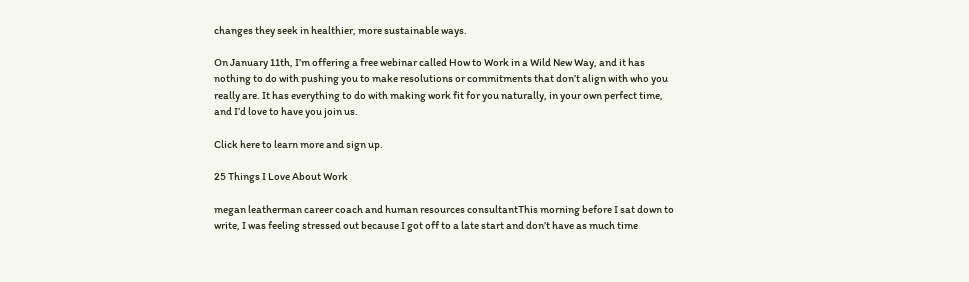changes they seek in healthier, more sustainable ways.

On January 11th, I’m offering a free webinar called How to Work in a Wild New Way, and it has nothing to do with pushing you to make resolutions or commitments that don’t align with who you really are. It has everything to do with making work fit for you naturally, in your own perfect time, and I’d love to have you join us.

Click here to learn more and sign up.

25 Things I Love About Work

megan leatherman career coach and human resources consultantThis morning before I sat down to write, I was feeling stressed out because I got off to a late start and don’t have as much time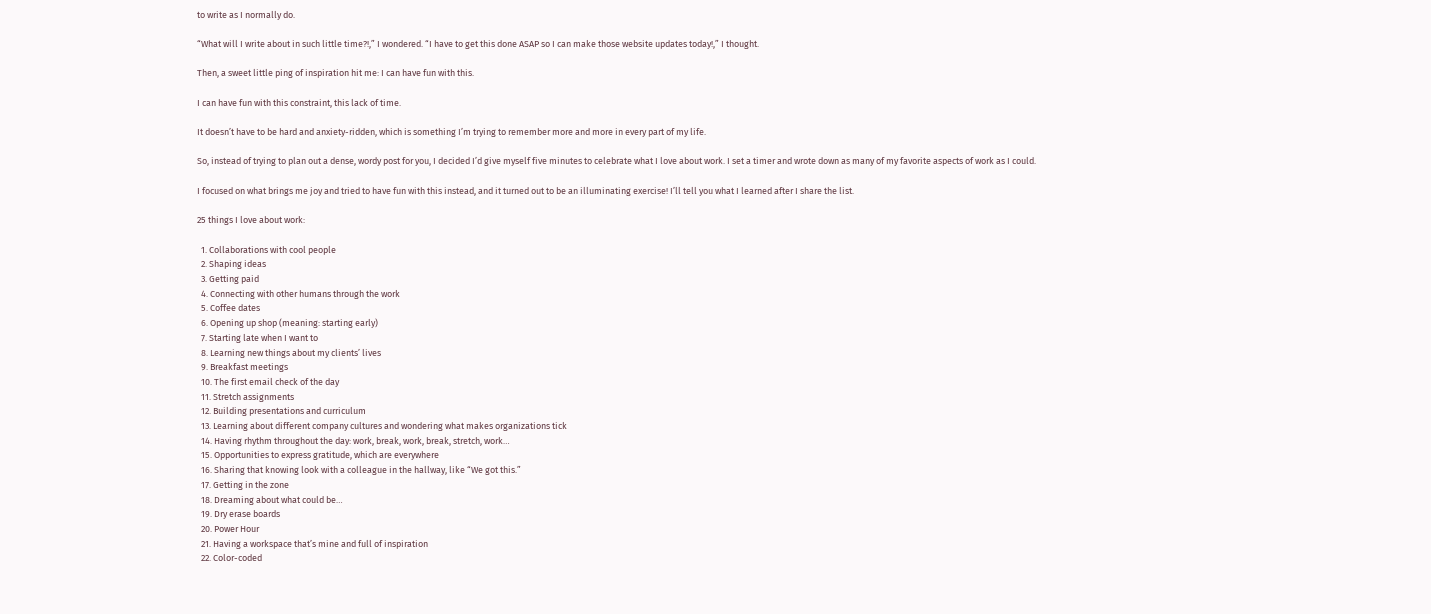to write as I normally do.

“What will I write about in such little time?!,” I wondered. “I have to get this done ASAP so I can make those website updates today!,” I thought.

Then, a sweet little ping of inspiration hit me: I can have fun with this.

I can have fun with this constraint, this lack of time.

It doesn’t have to be hard and anxiety-ridden, which is something I’m trying to remember more and more in every part of my life.

So, instead of trying to plan out a dense, wordy post for you, I decided I’d give myself five minutes to celebrate what I love about work. I set a timer and wrote down as many of my favorite aspects of work as I could.

I focused on what brings me joy and tried to have fun with this instead, and it turned out to be an illuminating exercise! I’ll tell you what I learned after I share the list.

25 things I love about work:

  1. Collaborations with cool people
  2. Shaping ideas
  3. Getting paid
  4. Connecting with other humans through the work
  5. Coffee dates
  6. Opening up shop (meaning: starting early)
  7. Starting late when I want to
  8. Learning new things about my clients’ lives
  9. Breakfast meetings
  10. The first email check of the day
  11. Stretch assignments
  12. Building presentations and curriculum
  13. Learning about different company cultures and wondering what makes organizations tick
  14. Having rhythm throughout the day: work, break, work, break, stretch, work…
  15. Opportunities to express gratitude, which are everywhere
  16. Sharing that knowing look with a colleague in the hallway, like “We got this.”
  17. Getting in the zone
  18. Dreaming about what could be…
  19. Dry erase boards
  20. Power Hour
  21. Having a workspace that’s mine and full of inspiration
  22. Color-coded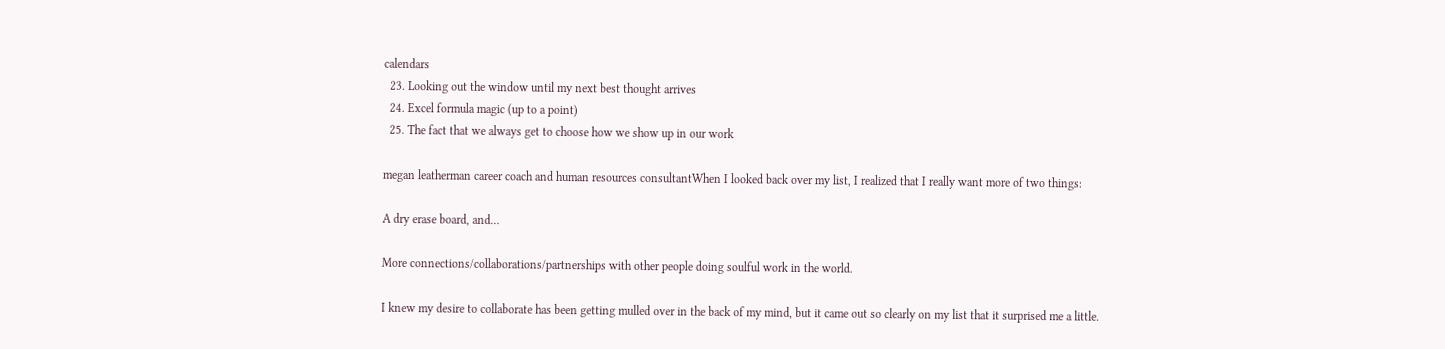calendars
  23. Looking out the window until my next best thought arrives
  24. Excel formula magic (up to a point)
  25. The fact that we always get to choose how we show up in our work

megan leatherman career coach and human resources consultantWhen I looked back over my list, I realized that I really want more of two things:

A dry erase board, and…

More connections/collaborations/partnerships with other people doing soulful work in the world.

I knew my desire to collaborate has been getting mulled over in the back of my mind, but it came out so clearly on my list that it surprised me a little.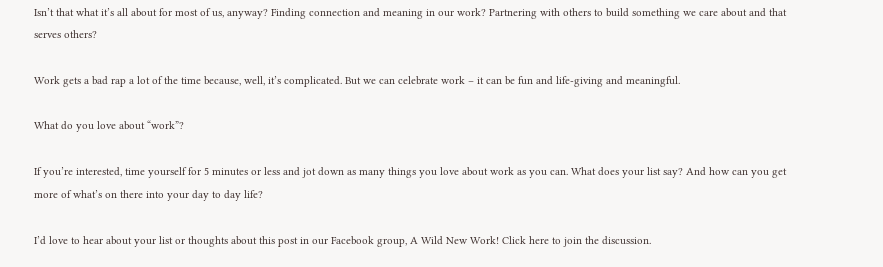Isn’t that what it’s all about for most of us, anyway? Finding connection and meaning in our work? Partnering with others to build something we care about and that serves others?

Work gets a bad rap a lot of the time because, well, it’s complicated. But we can celebrate work – it can be fun and life-giving and meaningful.

What do you love about “work”?

If you’re interested, time yourself for 5 minutes or less and jot down as many things you love about work as you can. What does your list say? And how can you get more of what’s on there into your day to day life?

I’d love to hear about your list or thoughts about this post in our Facebook group, A Wild New Work! Click here to join the discussion.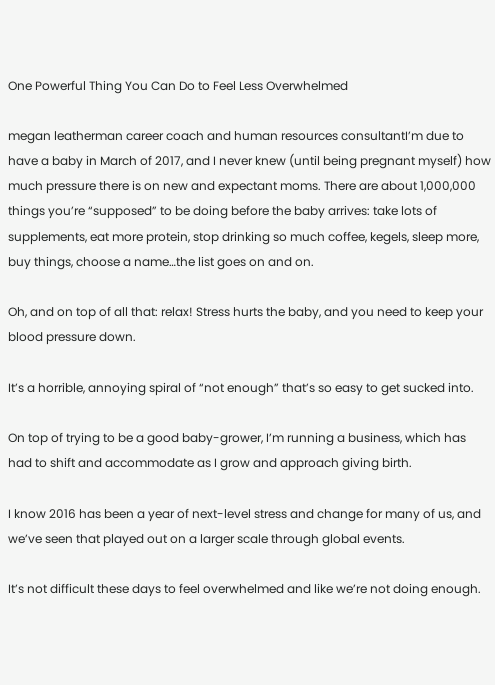One Powerful Thing You Can Do to Feel Less Overwhelmed

megan leatherman career coach and human resources consultantI’m due to have a baby in March of 2017, and I never knew (until being pregnant myself) how much pressure there is on new and expectant moms. There are about 1,000,000 things you’re “supposed” to be doing before the baby arrives: take lots of supplements, eat more protein, stop drinking so much coffee, kegels, sleep more, buy things, choose a name…the list goes on and on.

Oh, and on top of all that: relax! Stress hurts the baby, and you need to keep your blood pressure down.

It’s a horrible, annoying spiral of “not enough” that’s so easy to get sucked into.

On top of trying to be a good baby-grower, I’m running a business, which has had to shift and accommodate as I grow and approach giving birth.

I know 2016 has been a year of next-level stress and change for many of us, and we’ve seen that played out on a larger scale through global events.

It’s not difficult these days to feel overwhelmed and like we’re not doing enough.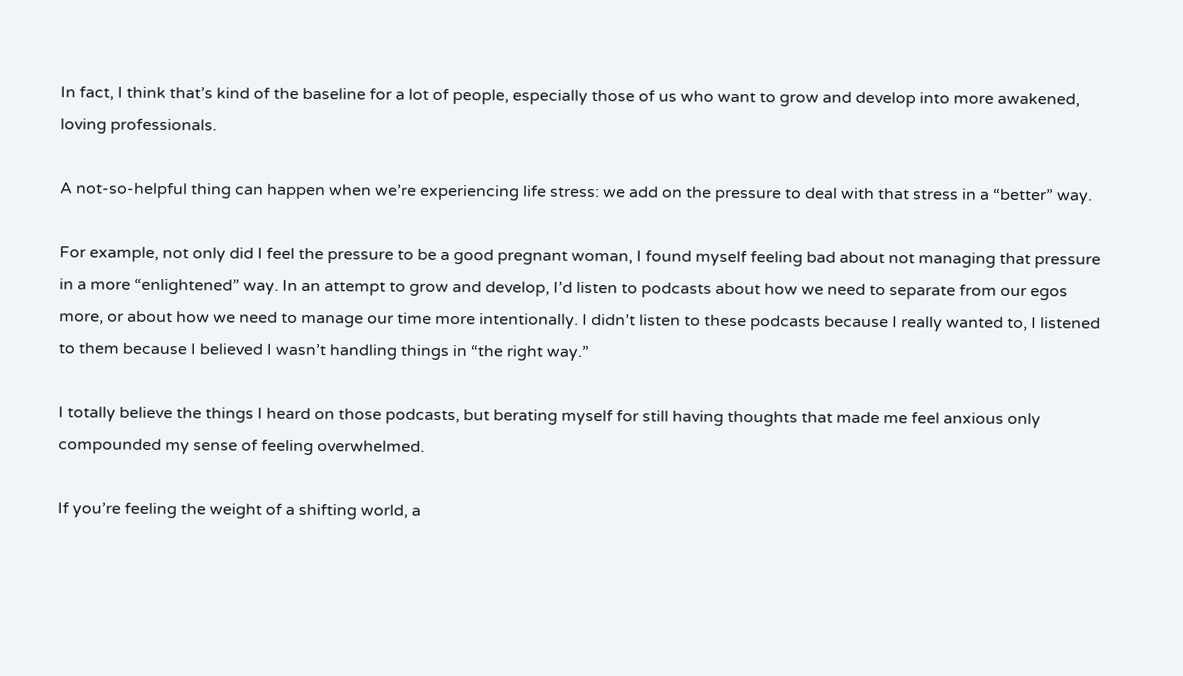In fact, I think that’s kind of the baseline for a lot of people, especially those of us who want to grow and develop into more awakened, loving professionals.

A not-so-helpful thing can happen when we’re experiencing life stress: we add on the pressure to deal with that stress in a “better” way.

For example, not only did I feel the pressure to be a good pregnant woman, I found myself feeling bad about not managing that pressure in a more “enlightened” way. In an attempt to grow and develop, I’d listen to podcasts about how we need to separate from our egos more, or about how we need to manage our time more intentionally. I didn’t listen to these podcasts because I really wanted to, I listened to them because I believed I wasn’t handling things in “the right way.”

I totally believe the things I heard on those podcasts, but berating myself for still having thoughts that made me feel anxious only compounded my sense of feeling overwhelmed.

If you’re feeling the weight of a shifting world, a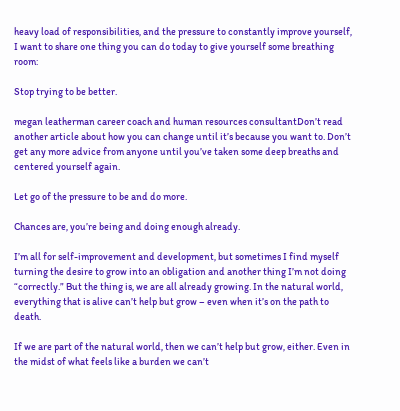heavy load of responsibilities, and the pressure to constantly improve yourself, I want to share one thing you can do today to give yourself some breathing room:

Stop trying to be better.

megan leatherman career coach and human resources consultantDon’t read another article about how you can change until it’s because you want to. Don’t get any more advice from anyone until you’ve taken some deep breaths and centered yourself again.

Let go of the pressure to be and do more.

Chances are, you’re being and doing enough already.

I’m all for self-improvement and development, but sometimes I find myself turning the desire to grow into an obligation and another thing I’m not doing “correctly.” But the thing is, we are all already growing. In the natural world, everything that is alive can’t help but grow – even when it’s on the path to death.

If we are part of the natural world, then we can’t help but grow, either. Even in the midst of what feels like a burden we can’t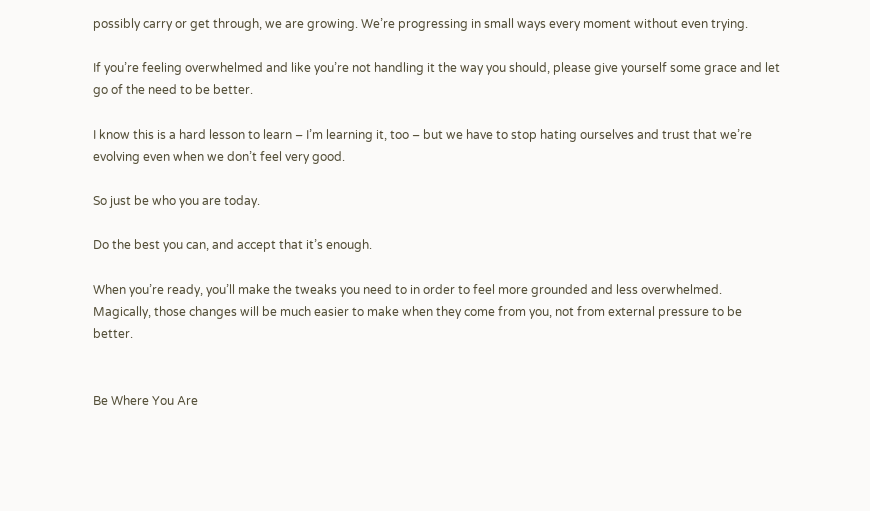possibly carry or get through, we are growing. We’re progressing in small ways every moment without even trying.

If you’re feeling overwhelmed and like you’re not handling it the way you should, please give yourself some grace and let go of the need to be better.

I know this is a hard lesson to learn – I’m learning it, too – but we have to stop hating ourselves and trust that we’re evolving even when we don’t feel very good.

So just be who you are today.

Do the best you can, and accept that it’s enough.

When you’re ready, you’ll make the tweaks you need to in order to feel more grounded and less overwhelmed. Magically, those changes will be much easier to make when they come from you, not from external pressure to be better.


Be Where You Are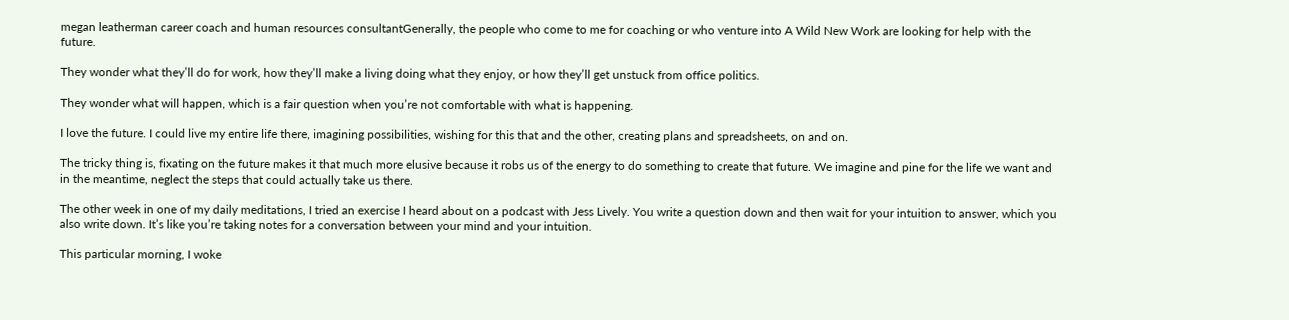megan leatherman career coach and human resources consultantGenerally, the people who come to me for coaching or who venture into A Wild New Work are looking for help with the future.

They wonder what they’ll do for work, how they’ll make a living doing what they enjoy, or how they’ll get unstuck from office politics.

They wonder what will happen, which is a fair question when you’re not comfortable with what is happening.

I love the future. I could live my entire life there, imagining possibilities, wishing for this that and the other, creating plans and spreadsheets, on and on.

The tricky thing is, fixating on the future makes it that much more elusive because it robs us of the energy to do something to create that future. We imagine and pine for the life we want and in the meantime, neglect the steps that could actually take us there.

The other week in one of my daily meditations, I tried an exercise I heard about on a podcast with Jess Lively. You write a question down and then wait for your intuition to answer, which you also write down. It’s like you’re taking notes for a conversation between your mind and your intuition.

This particular morning, I woke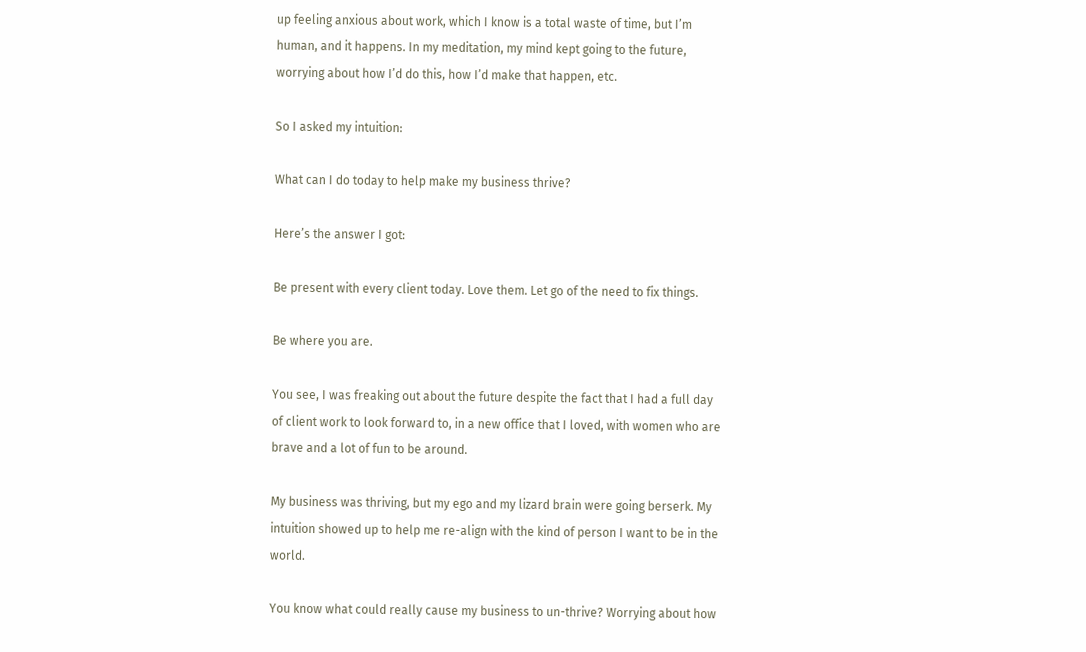up feeling anxious about work, which I know is a total waste of time, but I’m human, and it happens. In my meditation, my mind kept going to the future, worrying about how I’d do this, how I’d make that happen, etc.

So I asked my intuition:

What can I do today to help make my business thrive?

Here’s the answer I got:

Be present with every client today. Love them. Let go of the need to fix things.

Be where you are.

You see, I was freaking out about the future despite the fact that I had a full day of client work to look forward to, in a new office that I loved, with women who are brave and a lot of fun to be around.

My business was thriving, but my ego and my lizard brain were going berserk. My intuition showed up to help me re-align with the kind of person I want to be in the world.

You know what could really cause my business to un-thrive? Worrying about how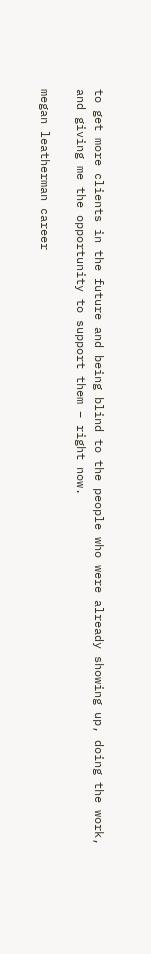to get more clients in the future and being blind to the people who were already showing up, doing the work, and giving me the opportunity to support them – right now.

megan leatherman career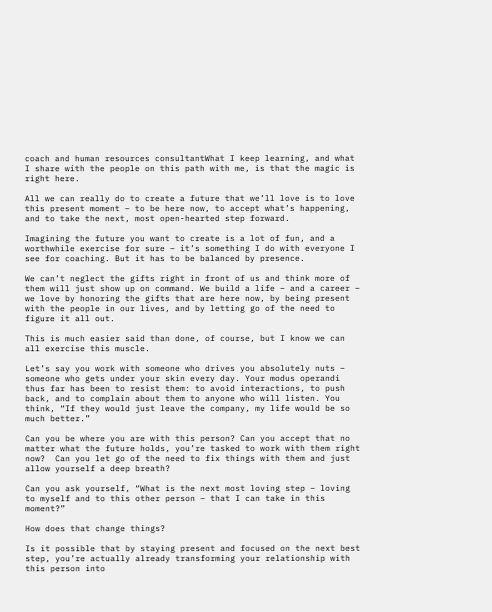coach and human resources consultantWhat I keep learning, and what I share with the people on this path with me, is that the magic is right here.

All we can really do to create a future that we’ll love is to love this present moment – to be here now, to accept what’s happening, and to take the next, most open-hearted step forward.

Imagining the future you want to create is a lot of fun, and a worthwhile exercise for sure – it’s something I do with everyone I see for coaching. But it has to be balanced by presence.

We can’t neglect the gifts right in front of us and think more of them will just show up on command. We build a life – and a career – we love by honoring the gifts that are here now, by being present with the people in our lives, and by letting go of the need to figure it all out.

This is much easier said than done, of course, but I know we can all exercise this muscle.

Let’s say you work with someone who drives you absolutely nuts – someone who gets under your skin every day. Your modus operandi thus far has been to resist them: to avoid interactions, to push back, and to complain about them to anyone who will listen. You think, “If they would just leave the company, my life would be so much better.”

Can you be where you are with this person? Can you accept that no matter what the future holds, you’re tasked to work with them right now?  Can you let go of the need to fix things with them and just allow yourself a deep breath?

Can you ask yourself, “What is the next most loving step – loving to myself and to this other person – that I can take in this moment?”

How does that change things?

Is it possible that by staying present and focused on the next best step, you’re actually already transforming your relationship with this person into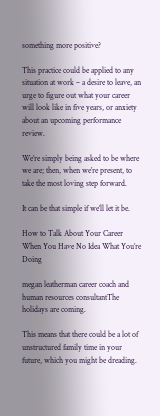something more positive?

This practice could be applied to any situation at work – a desire to leave, an urge to figure out what your career will look like in five years, or anxiety about an upcoming performance review.

We’re simply being asked to be where we are; then, when we’re present, to take the most loving step forward.

It can be that simple if we’ll let it be.

How to Talk About Your Career When You Have No Idea What You’re Doing

megan leatherman career coach and human resources consultantThe holidays are coming.

This means that there could be a lot of unstructured family time in your future, which you might be dreading.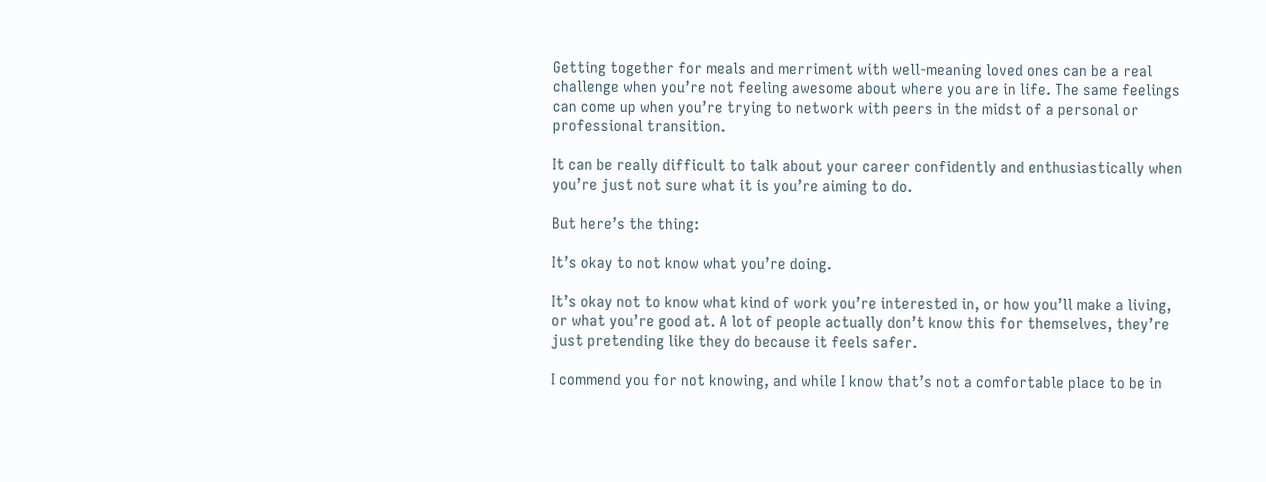Getting together for meals and merriment with well-meaning loved ones can be a real challenge when you’re not feeling awesome about where you are in life. The same feelings can come up when you’re trying to network with peers in the midst of a personal or professional transition.

It can be really difficult to talk about your career confidently and enthusiastically when you’re just not sure what it is you’re aiming to do.

But here’s the thing:

It’s okay to not know what you’re doing.

It’s okay not to know what kind of work you’re interested in, or how you’ll make a living, or what you’re good at. A lot of people actually don’t know this for themselves, they’re just pretending like they do because it feels safer.

I commend you for not knowing, and while I know that’s not a comfortable place to be in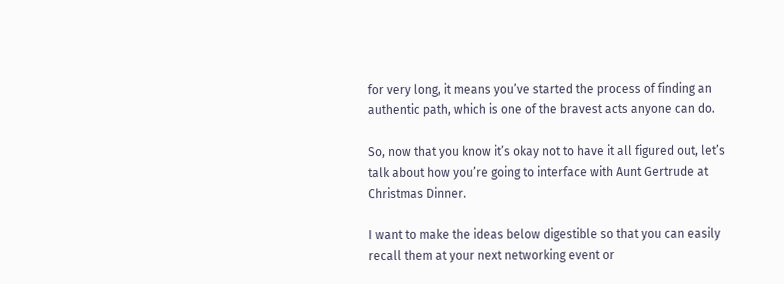for very long, it means you’ve started the process of finding an authentic path, which is one of the bravest acts anyone can do.

So, now that you know it’s okay not to have it all figured out, let’s talk about how you’re going to interface with Aunt Gertrude at Christmas Dinner.

I want to make the ideas below digestible so that you can easily recall them at your next networking event or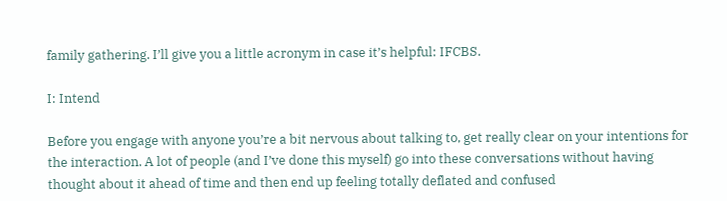family gathering. I’ll give you a little acronym in case it’s helpful: IFCBS.

I: Intend

Before you engage with anyone you’re a bit nervous about talking to, get really clear on your intentions for the interaction. A lot of people (and I’ve done this myself) go into these conversations without having thought about it ahead of time and then end up feeling totally deflated and confused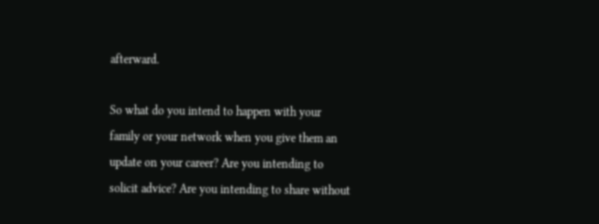afterward.

So what do you intend to happen with your family or your network when you give them an update on your career? Are you intending to solicit advice? Are you intending to share without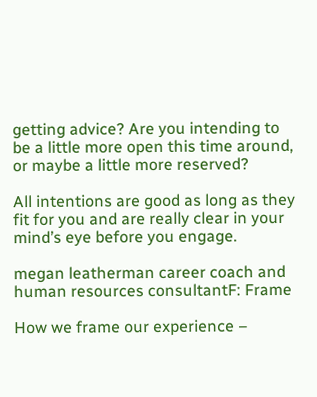getting advice? Are you intending to be a little more open this time around, or maybe a little more reserved?

All intentions are good as long as they fit for you and are really clear in your mind’s eye before you engage.

megan leatherman career coach and human resources consultantF: Frame

How we frame our experience –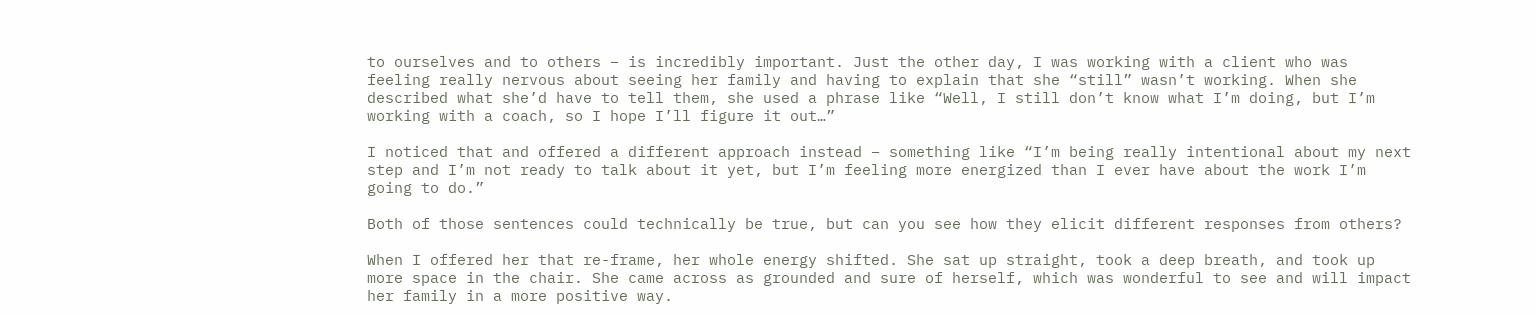to ourselves and to others – is incredibly important. Just the other day, I was working with a client who was feeling really nervous about seeing her family and having to explain that she “still” wasn’t working. When she described what she’d have to tell them, she used a phrase like “Well, I still don’t know what I’m doing, but I’m working with a coach, so I hope I’ll figure it out…”

I noticed that and offered a different approach instead – something like “I’m being really intentional about my next step and I’m not ready to talk about it yet, but I’m feeling more energized than I ever have about the work I’m going to do.”

Both of those sentences could technically be true, but can you see how they elicit different responses from others?

When I offered her that re-frame, her whole energy shifted. She sat up straight, took a deep breath, and took up more space in the chair. She came across as grounded and sure of herself, which was wonderful to see and will impact her family in a more positive way.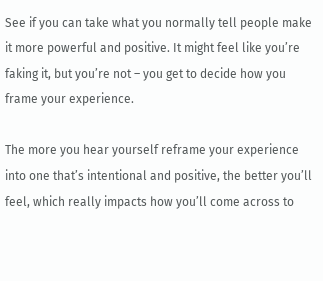See if you can take what you normally tell people make it more powerful and positive. It might feel like you’re faking it, but you’re not – you get to decide how you frame your experience.

The more you hear yourself reframe your experience into one that’s intentional and positive, the better you’ll feel, which really impacts how you’ll come across to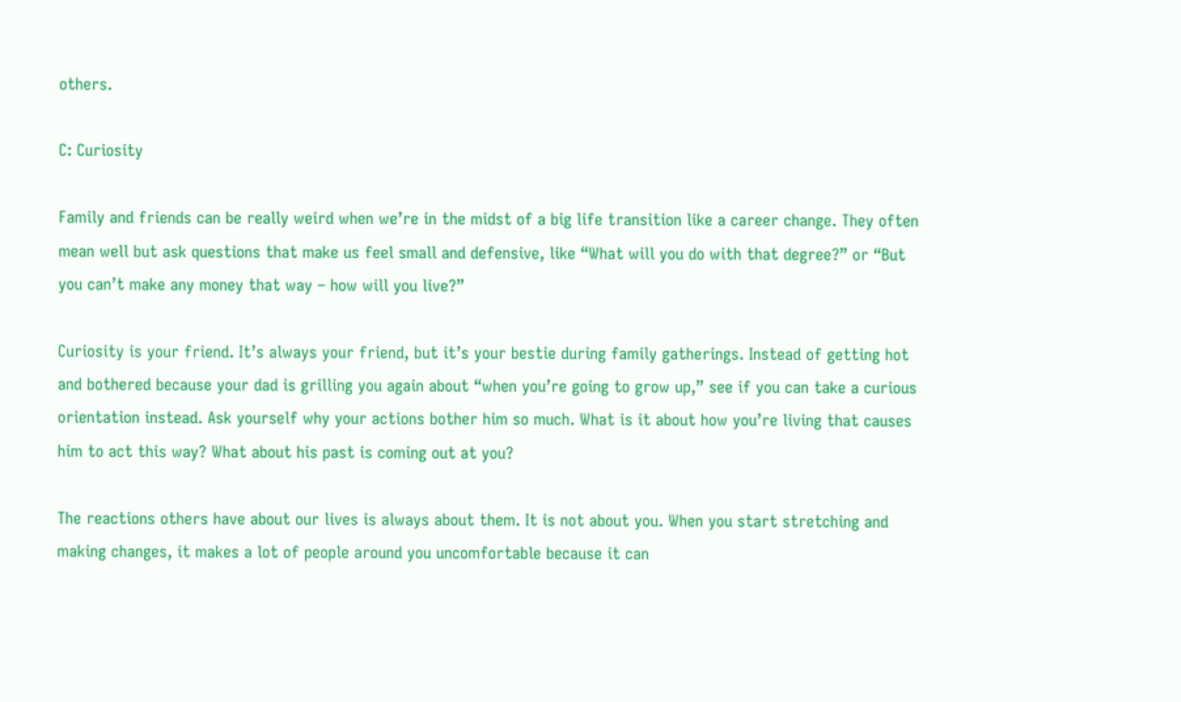others.

C: Curiosity

Family and friends can be really weird when we’re in the midst of a big life transition like a career change. They often mean well but ask questions that make us feel small and defensive, like “What will you do with that degree?” or “But you can’t make any money that way – how will you live?”

Curiosity is your friend. It’s always your friend, but it’s your bestie during family gatherings. Instead of getting hot and bothered because your dad is grilling you again about “when you’re going to grow up,” see if you can take a curious orientation instead. Ask yourself why your actions bother him so much. What is it about how you’re living that causes him to act this way? What about his past is coming out at you?

The reactions others have about our lives is always about them. It is not about you. When you start stretching and making changes, it makes a lot of people around you uncomfortable because it can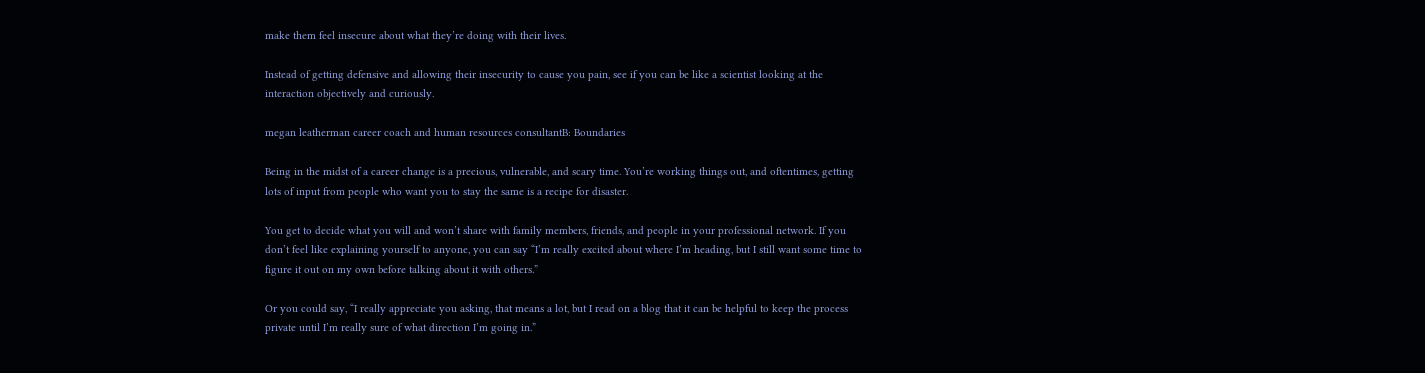make them feel insecure about what they’re doing with their lives.

Instead of getting defensive and allowing their insecurity to cause you pain, see if you can be like a scientist looking at the interaction objectively and curiously.

megan leatherman career coach and human resources consultantB: Boundaries

Being in the midst of a career change is a precious, vulnerable, and scary time. You’re working things out, and oftentimes, getting lots of input from people who want you to stay the same is a recipe for disaster.

You get to decide what you will and won’t share with family members, friends, and people in your professional network. If you don’t feel like explaining yourself to anyone, you can say “I’m really excited about where I’m heading, but I still want some time to figure it out on my own before talking about it with others.”

Or you could say, “I really appreciate you asking, that means a lot, but I read on a blog that it can be helpful to keep the process private until I’m really sure of what direction I’m going in.”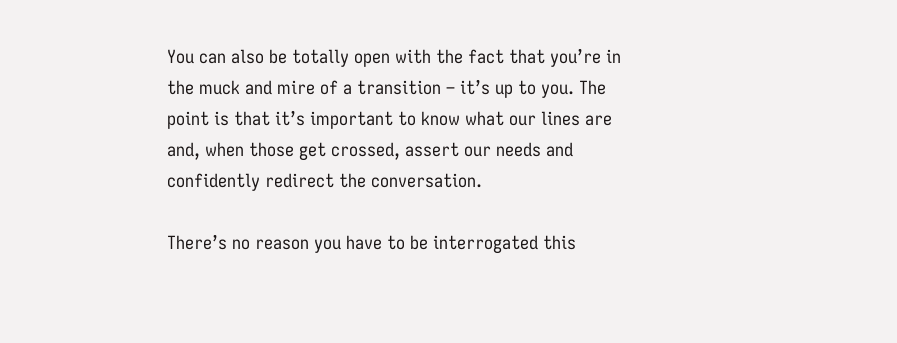You can also be totally open with the fact that you’re in the muck and mire of a transition – it’s up to you. The point is that it’s important to know what our lines are and, when those get crossed, assert our needs and confidently redirect the conversation.

There’s no reason you have to be interrogated this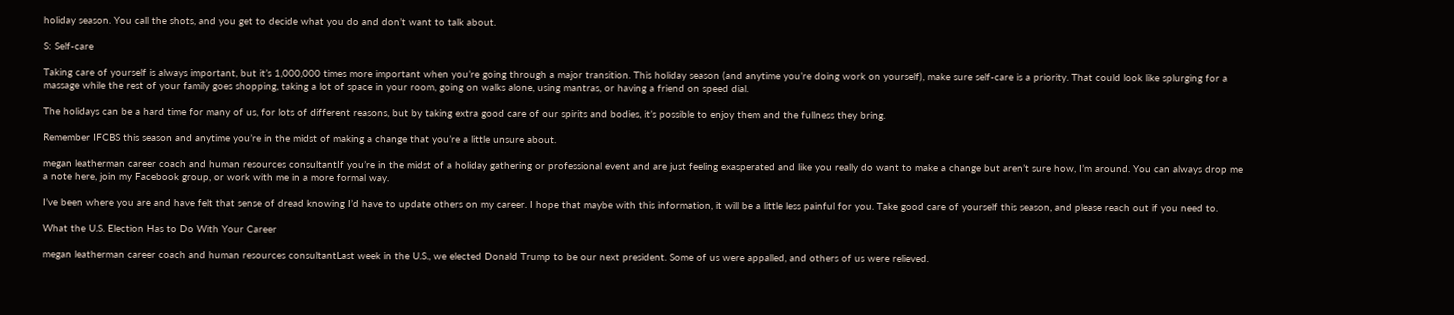holiday season. You call the shots, and you get to decide what you do and don’t want to talk about.

S: Self-care

Taking care of yourself is always important, but it’s 1,000,000 times more important when you’re going through a major transition. This holiday season (and anytime you’re doing work on yourself), make sure self-care is a priority. That could look like splurging for a massage while the rest of your family goes shopping, taking a lot of space in your room, going on walks alone, using mantras, or having a friend on speed dial.

The holidays can be a hard time for many of us, for lots of different reasons, but by taking extra good care of our spirits and bodies, it’s possible to enjoy them and the fullness they bring.

Remember IFCBS this season and anytime you’re in the midst of making a change that you’re a little unsure about.

megan leatherman career coach and human resources consultantIf you’re in the midst of a holiday gathering or professional event and are just feeling exasperated and like you really do want to make a change but aren’t sure how, I’m around. You can always drop me a note here, join my Facebook group, or work with me in a more formal way.

I’ve been where you are and have felt that sense of dread knowing I’d have to update others on my career. I hope that maybe with this information, it will be a little less painful for you. Take good care of yourself this season, and please reach out if you need to.

What the U.S. Election Has to Do With Your Career

megan leatherman career coach and human resources consultantLast week in the U.S., we elected Donald Trump to be our next president. Some of us were appalled, and others of us were relieved.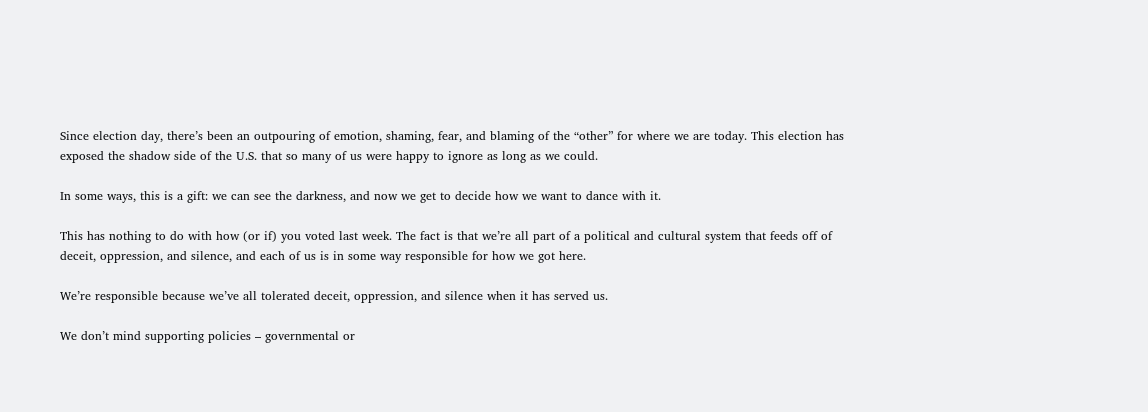Since election day, there’s been an outpouring of emotion, shaming, fear, and blaming of the “other” for where we are today. This election has exposed the shadow side of the U.S. that so many of us were happy to ignore as long as we could.

In some ways, this is a gift: we can see the darkness, and now we get to decide how we want to dance with it.

This has nothing to do with how (or if) you voted last week. The fact is that we’re all part of a political and cultural system that feeds off of deceit, oppression, and silence, and each of us is in some way responsible for how we got here.

We’re responsible because we’ve all tolerated deceit, oppression, and silence when it has served us.

We don’t mind supporting policies – governmental or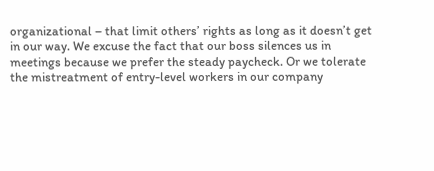organizational – that limit others’ rights as long as it doesn’t get in our way. We excuse the fact that our boss silences us in meetings because we prefer the steady paycheck. Or we tolerate the mistreatment of entry-level workers in our company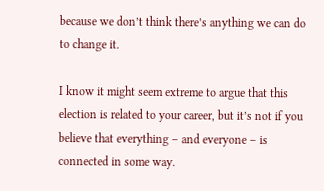because we don’t think there’s anything we can do to change it.

I know it might seem extreme to argue that this election is related to your career, but it’s not if you believe that everything – and everyone – is connected in some way.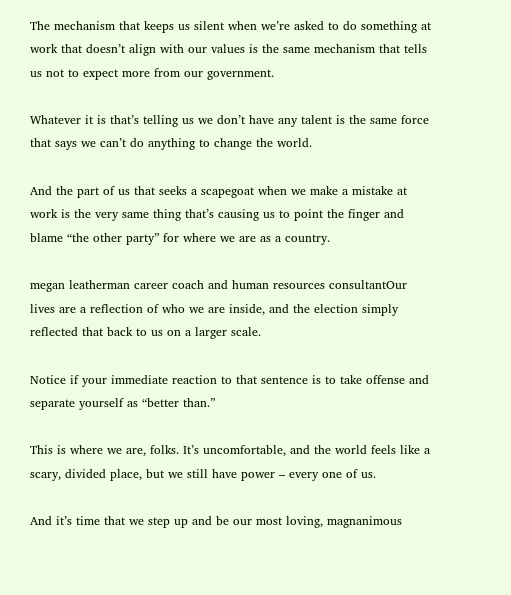The mechanism that keeps us silent when we’re asked to do something at work that doesn’t align with our values is the same mechanism that tells us not to expect more from our government.

Whatever it is that’s telling us we don’t have any talent is the same force that says we can’t do anything to change the world.

And the part of us that seeks a scapegoat when we make a mistake at work is the very same thing that’s causing us to point the finger and blame “the other party” for where we are as a country.

megan leatherman career coach and human resources consultantOur lives are a reflection of who we are inside, and the election simply reflected that back to us on a larger scale.

Notice if your immediate reaction to that sentence is to take offense and separate yourself as “better than.”

This is where we are, folks. It’s uncomfortable, and the world feels like a scary, divided place, but we still have power – every one of us.

And it’s time that we step up and be our most loving, magnanimous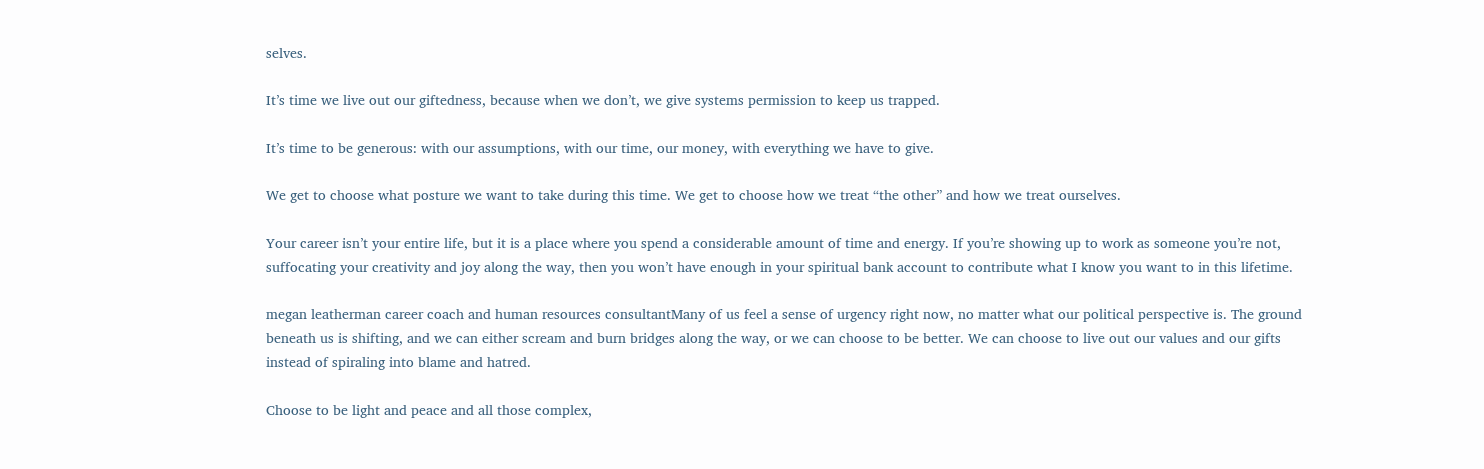selves.

It’s time we live out our giftedness, because when we don’t, we give systems permission to keep us trapped.

It’s time to be generous: with our assumptions, with our time, our money, with everything we have to give.

We get to choose what posture we want to take during this time. We get to choose how we treat “the other” and how we treat ourselves.

Your career isn’t your entire life, but it is a place where you spend a considerable amount of time and energy. If you’re showing up to work as someone you’re not, suffocating your creativity and joy along the way, then you won’t have enough in your spiritual bank account to contribute what I know you want to in this lifetime.

megan leatherman career coach and human resources consultantMany of us feel a sense of urgency right now, no matter what our political perspective is. The ground beneath us is shifting, and we can either scream and burn bridges along the way, or we can choose to be better. We can choose to live out our values and our gifts instead of spiraling into blame and hatred.

Choose to be light and peace and all those complex,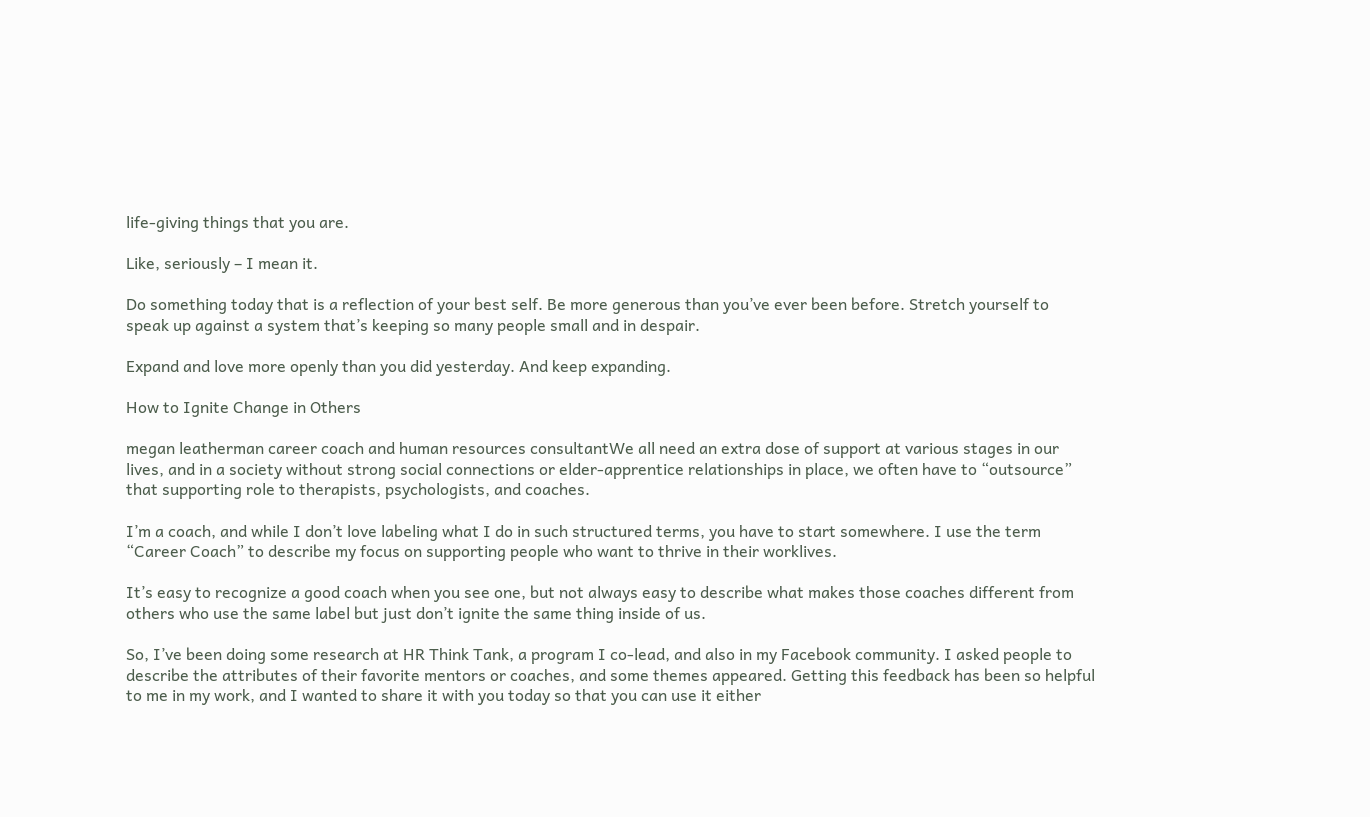life-giving things that you are.

Like, seriously – I mean it.

Do something today that is a reflection of your best self. Be more generous than you’ve ever been before. Stretch yourself to speak up against a system that’s keeping so many people small and in despair.

Expand and love more openly than you did yesterday. And keep expanding.

How to Ignite Change in Others

megan leatherman career coach and human resources consultantWe all need an extra dose of support at various stages in our lives, and in a society without strong social connections or elder-apprentice relationships in place, we often have to “outsource” that supporting role to therapists, psychologists, and coaches.

I’m a coach, and while I don’t love labeling what I do in such structured terms, you have to start somewhere. I use the term “Career Coach” to describe my focus on supporting people who want to thrive in their worklives.

It’s easy to recognize a good coach when you see one, but not always easy to describe what makes those coaches different from others who use the same label but just don’t ignite the same thing inside of us.

So, I’ve been doing some research at HR Think Tank, a program I co-lead, and also in my Facebook community. I asked people to describe the attributes of their favorite mentors or coaches, and some themes appeared. Getting this feedback has been so helpful to me in my work, and I wanted to share it with you today so that you can use it either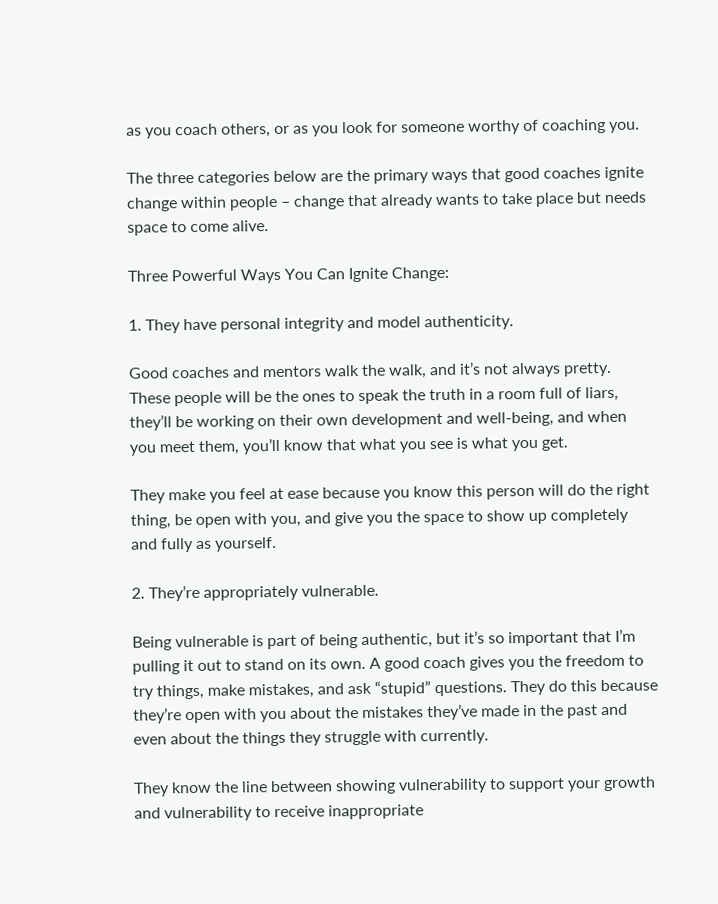as you coach others, or as you look for someone worthy of coaching you.

The three categories below are the primary ways that good coaches ignite change within people – change that already wants to take place but needs space to come alive.

Three Powerful Ways You Can Ignite Change:

1. They have personal integrity and model authenticity.

Good coaches and mentors walk the walk, and it’s not always pretty. These people will be the ones to speak the truth in a room full of liars, they’ll be working on their own development and well-being, and when you meet them, you’ll know that what you see is what you get.

They make you feel at ease because you know this person will do the right thing, be open with you, and give you the space to show up completely and fully as yourself.

2. They’re appropriately vulnerable.

Being vulnerable is part of being authentic, but it’s so important that I’m pulling it out to stand on its own. A good coach gives you the freedom to try things, make mistakes, and ask “stupid” questions. They do this because they’re open with you about the mistakes they’ve made in the past and even about the things they struggle with currently.

They know the line between showing vulnerability to support your growth and vulnerability to receive inappropriate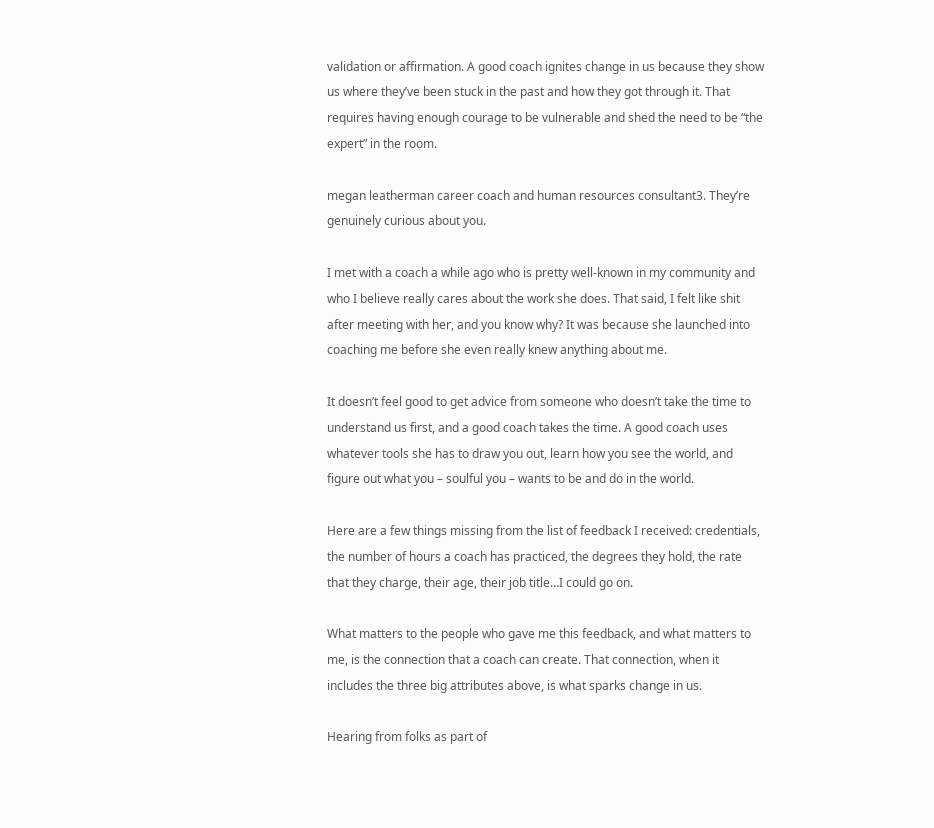validation or affirmation. A good coach ignites change in us because they show us where they’ve been stuck in the past and how they got through it. That requires having enough courage to be vulnerable and shed the need to be “the expert” in the room.

megan leatherman career coach and human resources consultant3. They’re genuinely curious about you.

I met with a coach a while ago who is pretty well-known in my community and who I believe really cares about the work she does. That said, I felt like shit after meeting with her, and you know why? It was because she launched into coaching me before she even really knew anything about me.

It doesn’t feel good to get advice from someone who doesn’t take the time to understand us first, and a good coach takes the time. A good coach uses whatever tools she has to draw you out, learn how you see the world, and figure out what you – soulful you – wants to be and do in the world.

Here are a few things missing from the list of feedback I received: credentials, the number of hours a coach has practiced, the degrees they hold, the rate that they charge, their age, their job title…I could go on.

What matters to the people who gave me this feedback, and what matters to me, is the connection that a coach can create. That connection, when it includes the three big attributes above, is what sparks change in us.

Hearing from folks as part of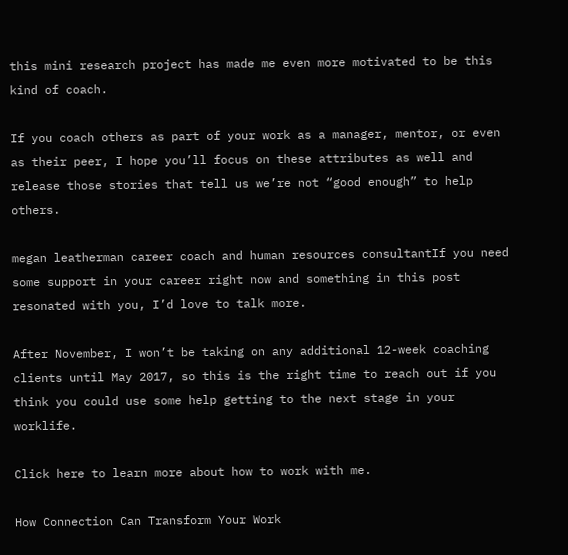this mini research project has made me even more motivated to be this kind of coach.

If you coach others as part of your work as a manager, mentor, or even as their peer, I hope you’ll focus on these attributes as well and release those stories that tell us we’re not “good enough” to help others.

megan leatherman career coach and human resources consultantIf you need some support in your career right now and something in this post resonated with you, I’d love to talk more.

After November, I won’t be taking on any additional 12-week coaching clients until May 2017, so this is the right time to reach out if you think you could use some help getting to the next stage in your worklife.

Click here to learn more about how to work with me.

How Connection Can Transform Your Work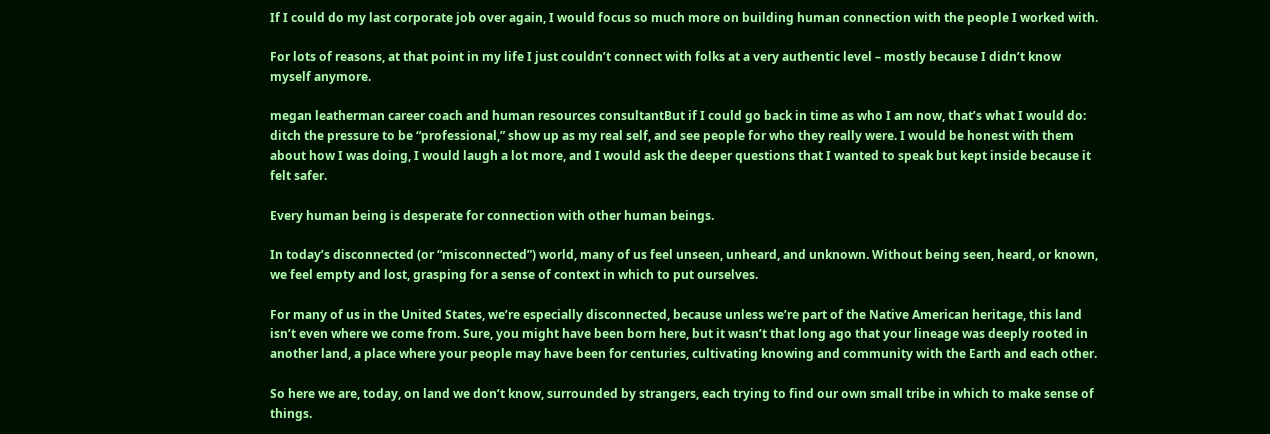If I could do my last corporate job over again, I would focus so much more on building human connection with the people I worked with.

For lots of reasons, at that point in my life I just couldn’t connect with folks at a very authentic level – mostly because I didn’t know myself anymore.

megan leatherman career coach and human resources consultantBut if I could go back in time as who I am now, that’s what I would do: ditch the pressure to be “professional,” show up as my real self, and see people for who they really were. I would be honest with them about how I was doing, I would laugh a lot more, and I would ask the deeper questions that I wanted to speak but kept inside because it felt safer.

Every human being is desperate for connection with other human beings.

In today’s disconnected (or “misconnected”) world, many of us feel unseen, unheard, and unknown. Without being seen, heard, or known, we feel empty and lost, grasping for a sense of context in which to put ourselves.

For many of us in the United States, we’re especially disconnected, because unless we’re part of the Native American heritage, this land isn’t even where we come from. Sure, you might have been born here, but it wasn’t that long ago that your lineage was deeply rooted in another land, a place where your people may have been for centuries, cultivating knowing and community with the Earth and each other.

So here we are, today, on land we don’t know, surrounded by strangers, each trying to find our own small tribe in which to make sense of things.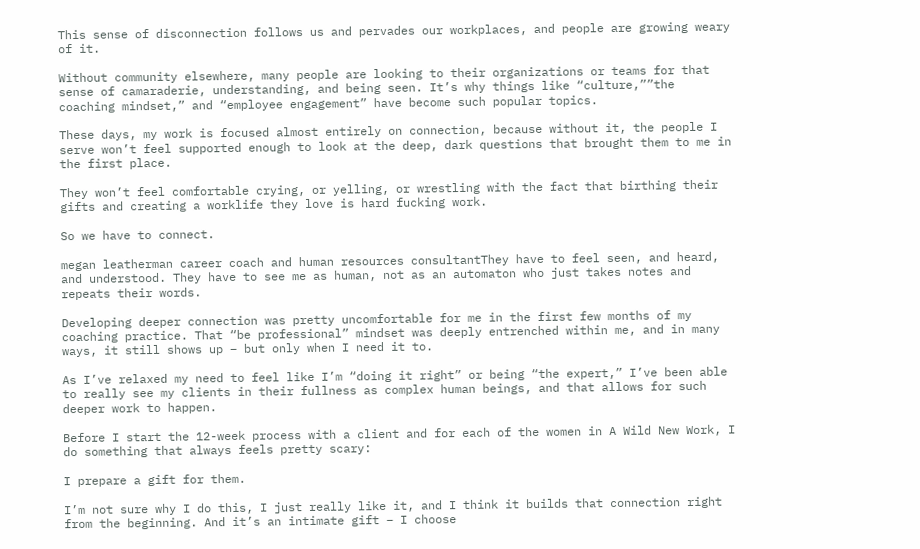This sense of disconnection follows us and pervades our workplaces, and people are growing weary of it.

Without community elsewhere, many people are looking to their organizations or teams for that sense of camaraderie, understanding, and being seen. It’s why things like “culture,””the coaching mindset,” and “employee engagement” have become such popular topics.

These days, my work is focused almost entirely on connection, because without it, the people I serve won’t feel supported enough to look at the deep, dark questions that brought them to me in the first place.

They won’t feel comfortable crying, or yelling, or wrestling with the fact that birthing their gifts and creating a worklife they love is hard fucking work.

So we have to connect.

megan leatherman career coach and human resources consultantThey have to feel seen, and heard, and understood. They have to see me as human, not as an automaton who just takes notes and repeats their words.

Developing deeper connection was pretty uncomfortable for me in the first few months of my coaching practice. That “be professional” mindset was deeply entrenched within me, and in many ways, it still shows up – but only when I need it to.

As I’ve relaxed my need to feel like I’m “doing it right” or being “the expert,” I’ve been able to really see my clients in their fullness as complex human beings, and that allows for such deeper work to happen.

Before I start the 12-week process with a client and for each of the women in A Wild New Work, I do something that always feels pretty scary:

I prepare a gift for them.

I’m not sure why I do this, I just really like it, and I think it builds that connection right from the beginning. And it’s an intimate gift – I choose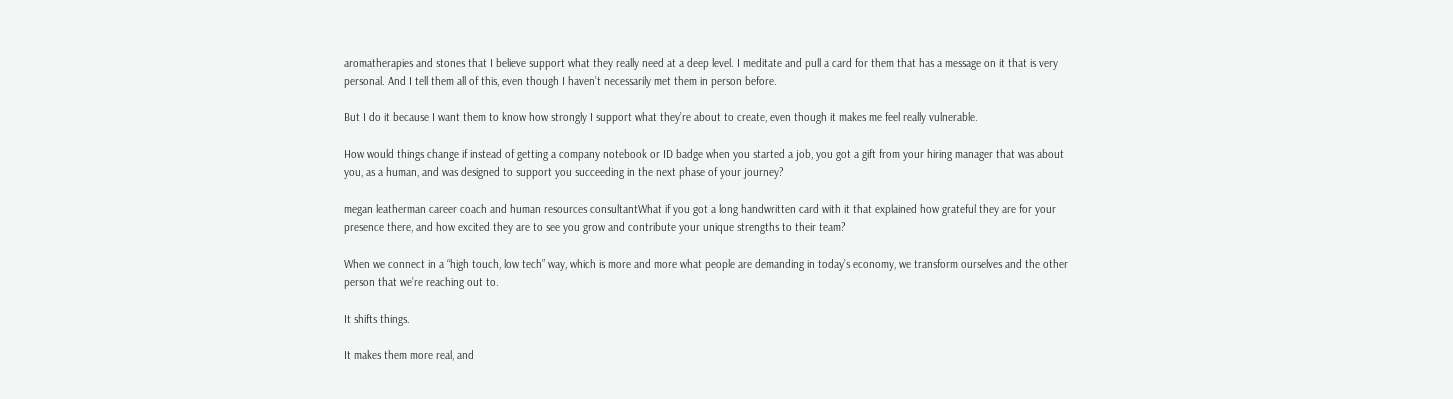aromatherapies and stones that I believe support what they really need at a deep level. I meditate and pull a card for them that has a message on it that is very personal. And I tell them all of this, even though I haven’t necessarily met them in person before.

But I do it because I want them to know how strongly I support what they’re about to create, even though it makes me feel really vulnerable.

How would things change if instead of getting a company notebook or ID badge when you started a job, you got a gift from your hiring manager that was about you, as a human, and was designed to support you succeeding in the next phase of your journey?

megan leatherman career coach and human resources consultantWhat if you got a long handwritten card with it that explained how grateful they are for your presence there, and how excited they are to see you grow and contribute your unique strengths to their team?

When we connect in a “high touch, low tech” way, which is more and more what people are demanding in today’s economy, we transform ourselves and the other person that we’re reaching out to.

It shifts things.

It makes them more real, and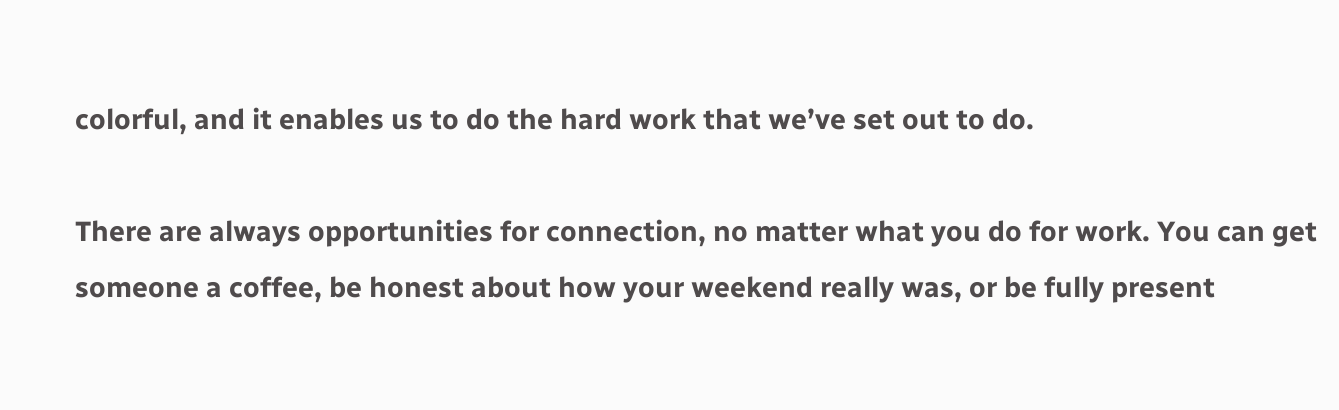colorful, and it enables us to do the hard work that we’ve set out to do.

There are always opportunities for connection, no matter what you do for work. You can get someone a coffee, be honest about how your weekend really was, or be fully present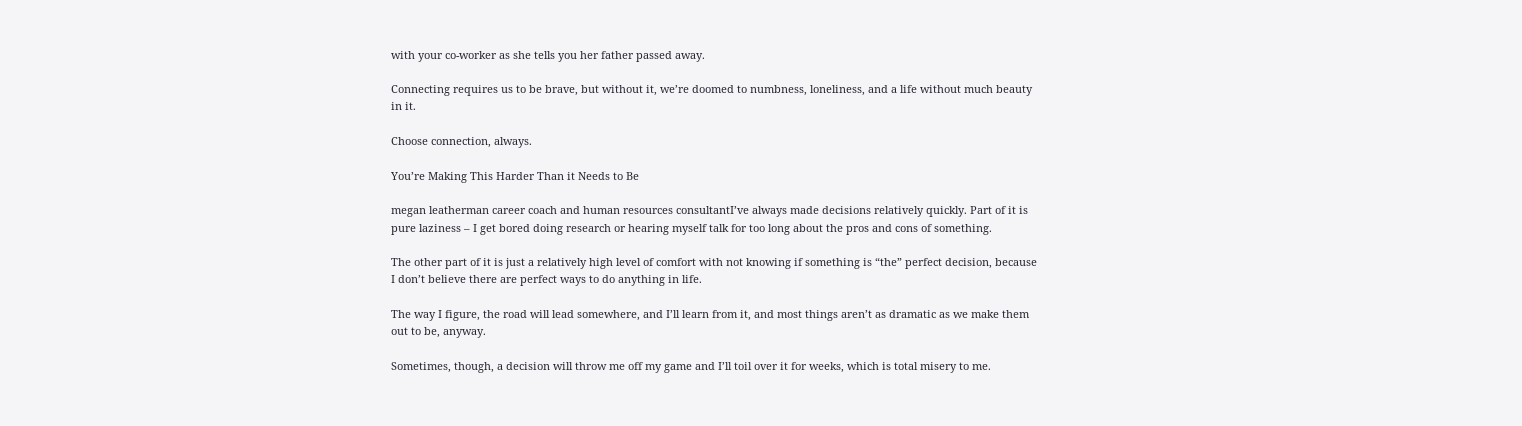with your co-worker as she tells you her father passed away.

Connecting requires us to be brave, but without it, we’re doomed to numbness, loneliness, and a life without much beauty in it.

Choose connection, always.

You’re Making This Harder Than it Needs to Be

megan leatherman career coach and human resources consultantI’ve always made decisions relatively quickly. Part of it is pure laziness – I get bored doing research or hearing myself talk for too long about the pros and cons of something.

The other part of it is just a relatively high level of comfort with not knowing if something is “the” perfect decision, because I don’t believe there are perfect ways to do anything in life.

The way I figure, the road will lead somewhere, and I’ll learn from it, and most things aren’t as dramatic as we make them out to be, anyway.

Sometimes, though, a decision will throw me off my game and I’ll toil over it for weeks, which is total misery to me.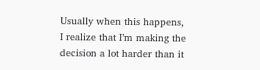Usually when this happens, I realize that I’m making the decision a lot harder than it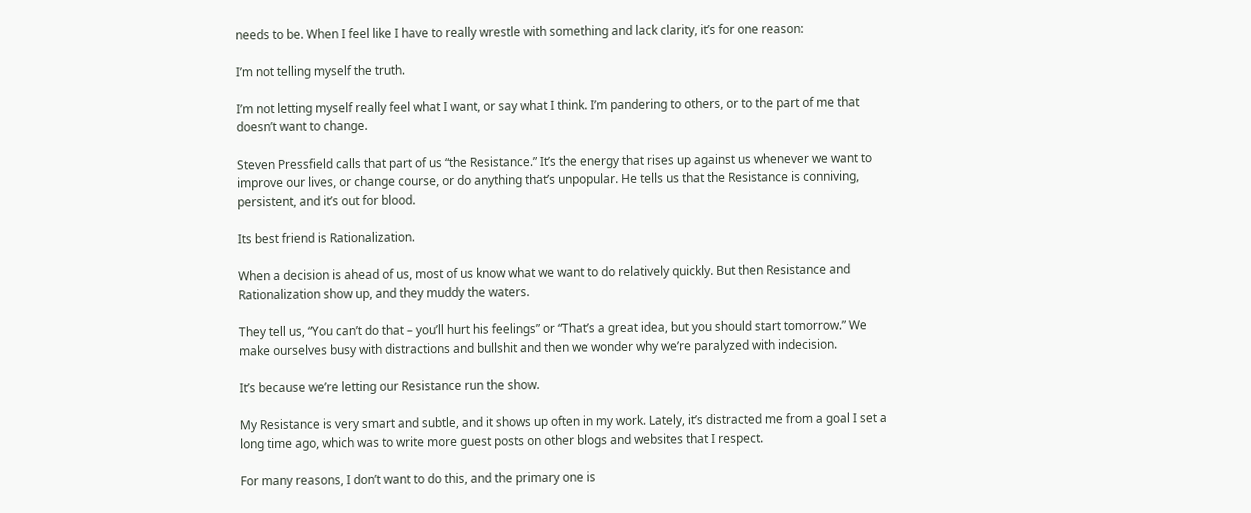needs to be. When I feel like I have to really wrestle with something and lack clarity, it’s for one reason:

I’m not telling myself the truth.

I’m not letting myself really feel what I want, or say what I think. I’m pandering to others, or to the part of me that doesn’t want to change.

Steven Pressfield calls that part of us “the Resistance.” It’s the energy that rises up against us whenever we want to improve our lives, or change course, or do anything that’s unpopular. He tells us that the Resistance is conniving, persistent, and it’s out for blood.

Its best friend is Rationalization.

When a decision is ahead of us, most of us know what we want to do relatively quickly. But then Resistance and Rationalization show up, and they muddy the waters.

They tell us, “You can’t do that – you’ll hurt his feelings” or “That’s a great idea, but you should start tomorrow.” We make ourselves busy with distractions and bullshit and then we wonder why we’re paralyzed with indecision.

It’s because we’re letting our Resistance run the show.

My Resistance is very smart and subtle, and it shows up often in my work. Lately, it’s distracted me from a goal I set a long time ago, which was to write more guest posts on other blogs and websites that I respect.

For many reasons, I don’t want to do this, and the primary one is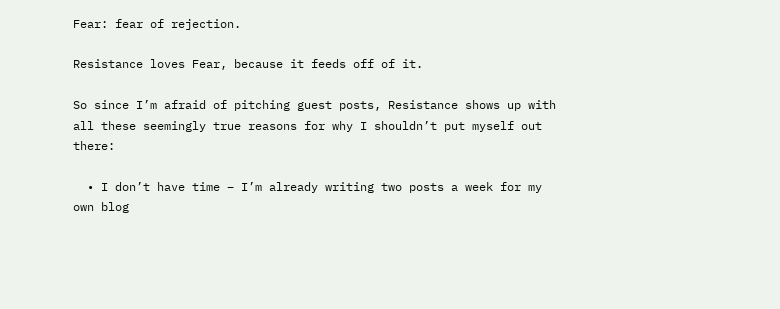Fear: fear of rejection.

Resistance loves Fear, because it feeds off of it.

So since I’m afraid of pitching guest posts, Resistance shows up with all these seemingly true reasons for why I shouldn’t put myself out there:

  • I don’t have time – I’m already writing two posts a week for my own blog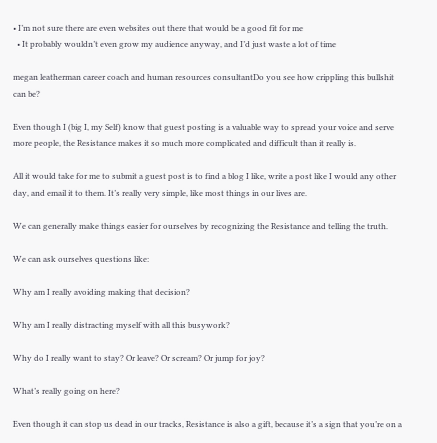• I’m not sure there are even websites out there that would be a good fit for me
  • It probably wouldn’t even grow my audience anyway, and I’d just waste a lot of time

megan leatherman career coach and human resources consultantDo you see how crippling this bullshit can be?

Even though I (big I, my Self) know that guest posting is a valuable way to spread your voice and serve more people, the Resistance makes it so much more complicated and difficult than it really is.

All it would take for me to submit a guest post is to find a blog I like, write a post like I would any other day, and email it to them. It’s really very simple, like most things in our lives are.

We can generally make things easier for ourselves by recognizing the Resistance and telling the truth.

We can ask ourselves questions like:

Why am I really avoiding making that decision?

Why am I really distracting myself with all this busywork?

Why do I really want to stay? Or leave? Or scream? Or jump for joy?

What’s really going on here?

Even though it can stop us dead in our tracks, Resistance is also a gift, because it’s a sign that you’re on a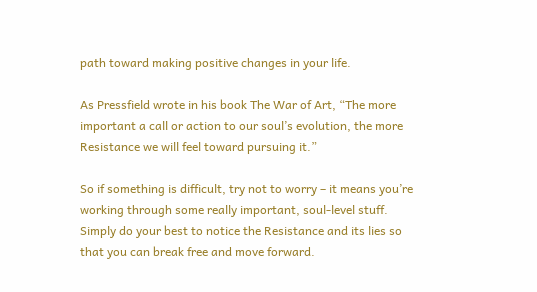path toward making positive changes in your life.

As Pressfield wrote in his book The War of Art, “The more important a call or action to our soul’s evolution, the more Resistance we will feel toward pursuing it.”

So if something is difficult, try not to worry – it means you’re working through some really important, soul-level stuff. Simply do your best to notice the Resistance and its lies so that you can break free and move forward.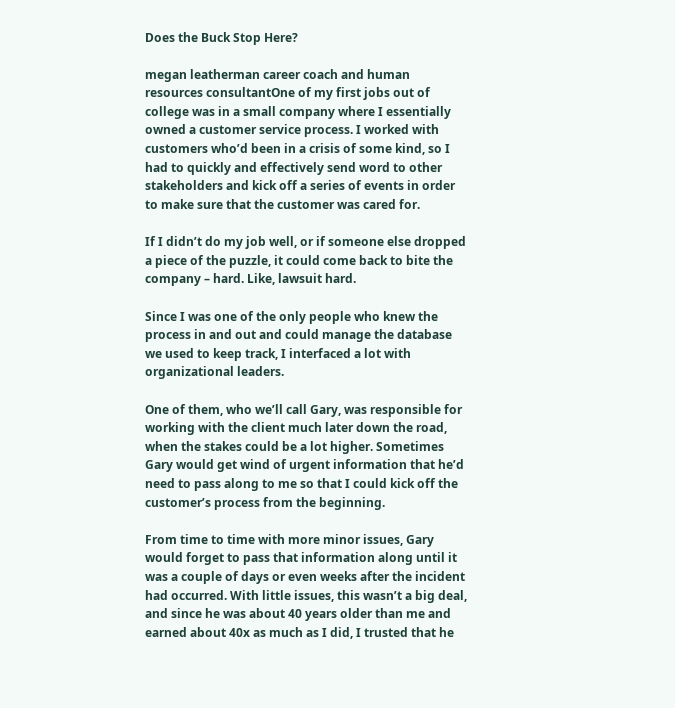Does the Buck Stop Here?

megan leatherman career coach and human resources consultantOne of my first jobs out of college was in a small company where I essentially owned a customer service process. I worked with customers who’d been in a crisis of some kind, so I had to quickly and effectively send word to other stakeholders and kick off a series of events in order to make sure that the customer was cared for.

If I didn’t do my job well, or if someone else dropped a piece of the puzzle, it could come back to bite the company – hard. Like, lawsuit hard.

Since I was one of the only people who knew the process in and out and could manage the database we used to keep track, I interfaced a lot with organizational leaders.

One of them, who we’ll call Gary, was responsible for working with the client much later down the road, when the stakes could be a lot higher. Sometimes Gary would get wind of urgent information that he’d need to pass along to me so that I could kick off the customer’s process from the beginning.

From time to time with more minor issues, Gary would forget to pass that information along until it was a couple of days or even weeks after the incident had occurred. With little issues, this wasn’t a big deal, and since he was about 40 years older than me and earned about 40x as much as I did, I trusted that he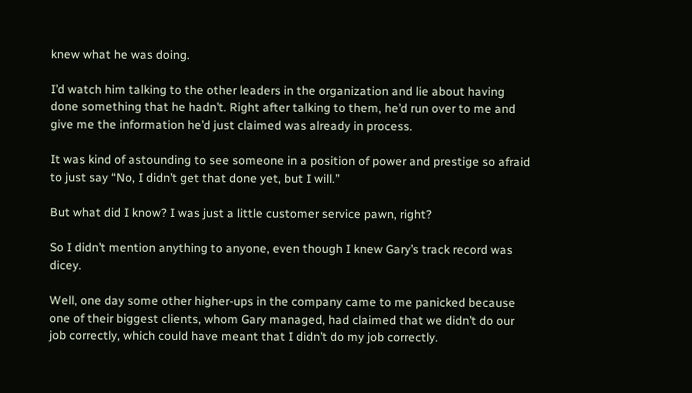knew what he was doing.

I’d watch him talking to the other leaders in the organization and lie about having done something that he hadn’t. Right after talking to them, he’d run over to me and give me the information he’d just claimed was already in process.

It was kind of astounding to see someone in a position of power and prestige so afraid to just say “No, I didn’t get that done yet, but I will.”

But what did I know? I was just a little customer service pawn, right?

So I didn’t mention anything to anyone, even though I knew Gary’s track record was dicey.

Well, one day some other higher-ups in the company came to me panicked because one of their biggest clients, whom Gary managed, had claimed that we didn’t do our job correctly, which could have meant that I didn’t do my job correctly.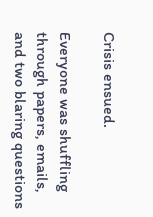Crisis ensued.

Everyone was shuffling through papers, emails, and two blaring questions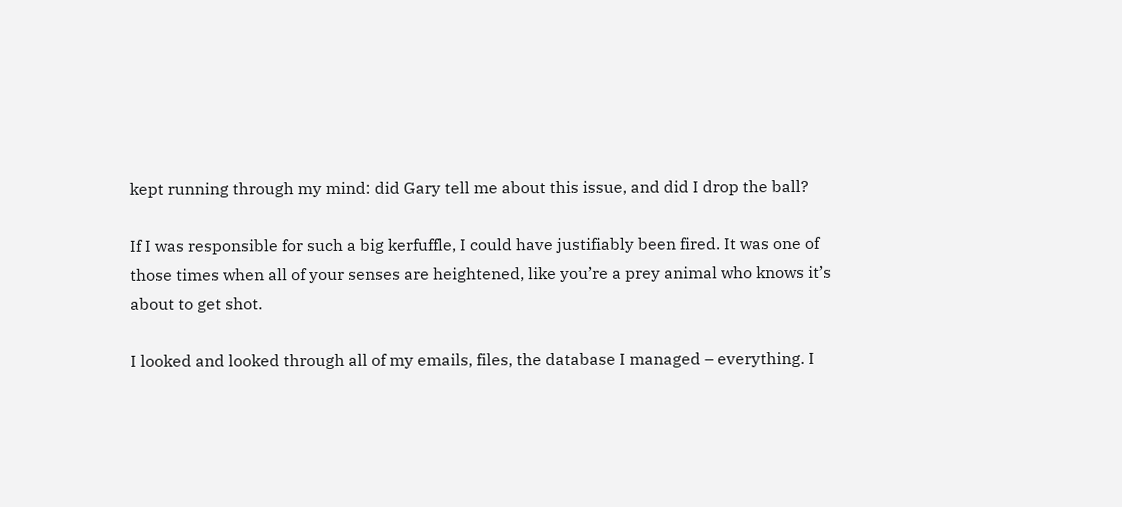kept running through my mind: did Gary tell me about this issue, and did I drop the ball?

If I was responsible for such a big kerfuffle, I could have justifiably been fired. It was one of those times when all of your senses are heightened, like you’re a prey animal who knows it’s about to get shot.

I looked and looked through all of my emails, files, the database I managed – everything. I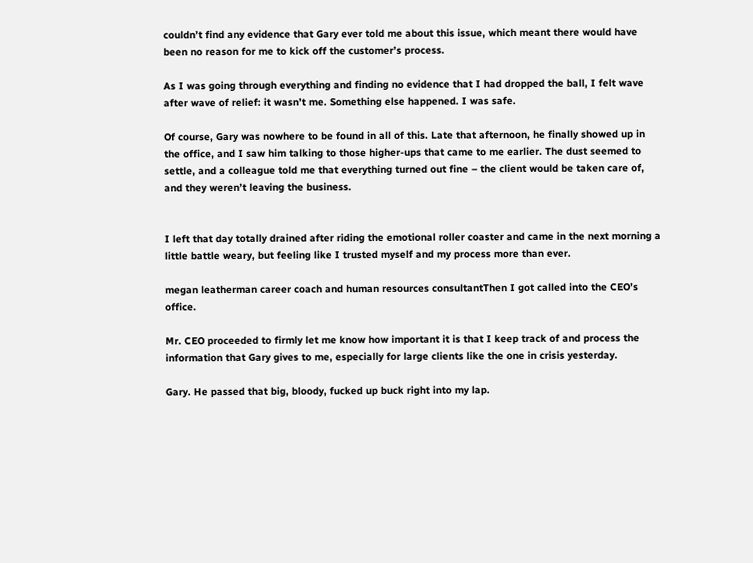couldn’t find any evidence that Gary ever told me about this issue, which meant there would have been no reason for me to kick off the customer’s process.

As I was going through everything and finding no evidence that I had dropped the ball, I felt wave after wave of relief: it wasn’t me. Something else happened. I was safe.

Of course, Gary was nowhere to be found in all of this. Late that afternoon, he finally showed up in the office, and I saw him talking to those higher-ups that came to me earlier. The dust seemed to settle, and a colleague told me that everything turned out fine – the client would be taken care of, and they weren’t leaving the business.


I left that day totally drained after riding the emotional roller coaster and came in the next morning a little battle weary, but feeling like I trusted myself and my process more than ever.

megan leatherman career coach and human resources consultantThen I got called into the CEO’s office.

Mr. CEO proceeded to firmly let me know how important it is that I keep track of and process the information that Gary gives to me, especially for large clients like the one in crisis yesterday.

Gary. He passed that big, bloody, fucked up buck right into my lap.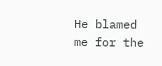He blamed me for the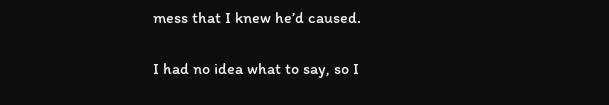mess that I knew he’d caused.

I had no idea what to say, so I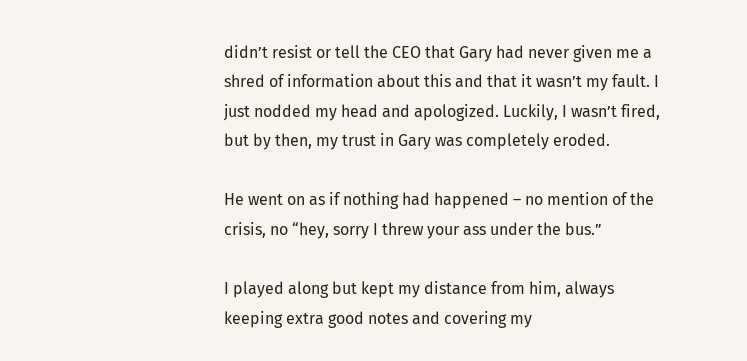didn’t resist or tell the CEO that Gary had never given me a shred of information about this and that it wasn’t my fault. I just nodded my head and apologized. Luckily, I wasn’t fired, but by then, my trust in Gary was completely eroded.

He went on as if nothing had happened – no mention of the crisis, no “hey, sorry I threw your ass under the bus.”

I played along but kept my distance from him, always keeping extra good notes and covering my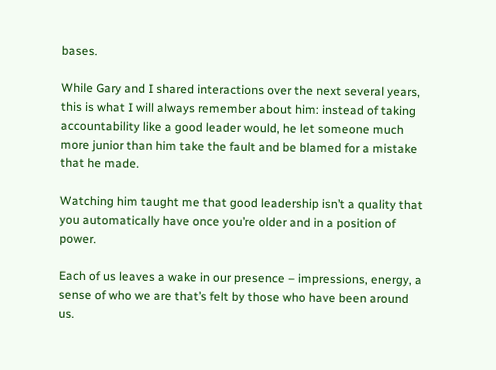bases.

While Gary and I shared interactions over the next several years, this is what I will always remember about him: instead of taking accountability like a good leader would, he let someone much more junior than him take the fault and be blamed for a mistake that he made.

Watching him taught me that good leadership isn’t a quality that you automatically have once you’re older and in a position of power.

Each of us leaves a wake in our presence – impressions, energy, a sense of who we are that’s felt by those who have been around us.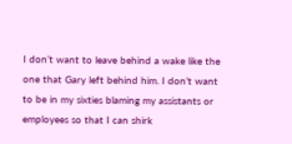I don’t want to leave behind a wake like the one that Gary left behind him. I don’t want to be in my sixties blaming my assistants or employees so that I can shirk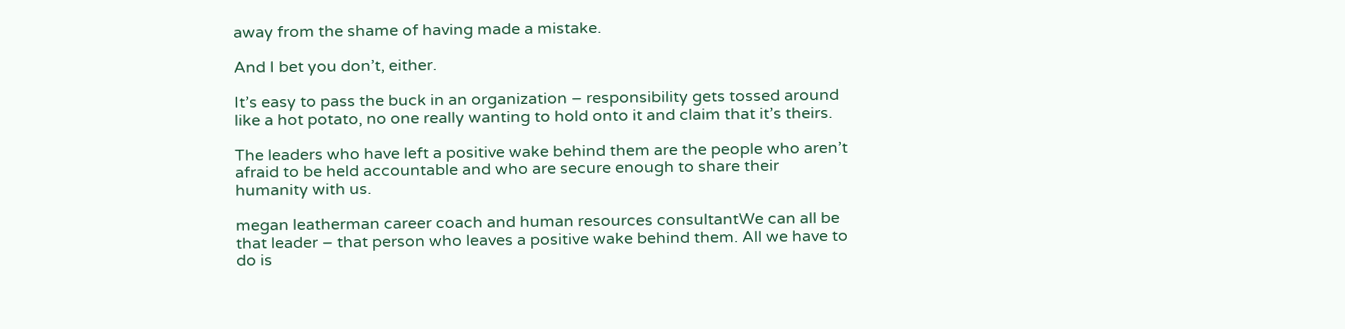away from the shame of having made a mistake.

And I bet you don’t, either.

It’s easy to pass the buck in an organization – responsibility gets tossed around like a hot potato, no one really wanting to hold onto it and claim that it’s theirs.

The leaders who have left a positive wake behind them are the people who aren’t afraid to be held accountable and who are secure enough to share their humanity with us.

megan leatherman career coach and human resources consultantWe can all be that leader – that person who leaves a positive wake behind them. All we have to do is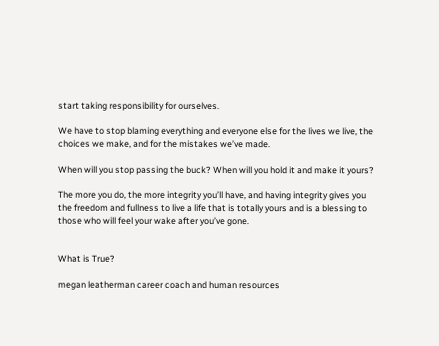start taking responsibility for ourselves.

We have to stop blaming everything and everyone else for the lives we live, the choices we make, and for the mistakes we’ve made.

When will you stop passing the buck? When will you hold it and make it yours?

The more you do, the more integrity you’ll have, and having integrity gives you the freedom and fullness to live a life that is totally yours and is a blessing to those who will feel your wake after you’ve gone.


What is True?

megan leatherman career coach and human resources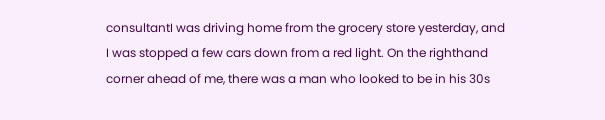consultantI was driving home from the grocery store yesterday, and I was stopped a few cars down from a red light. On the righthand corner ahead of me, there was a man who looked to be in his 30s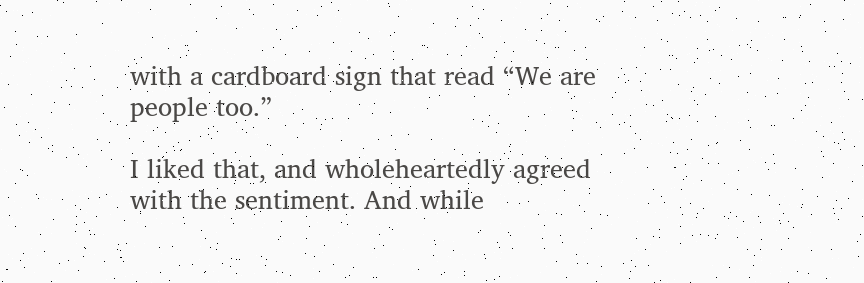with a cardboard sign that read “We are people too.”

I liked that, and wholeheartedly agreed with the sentiment. And while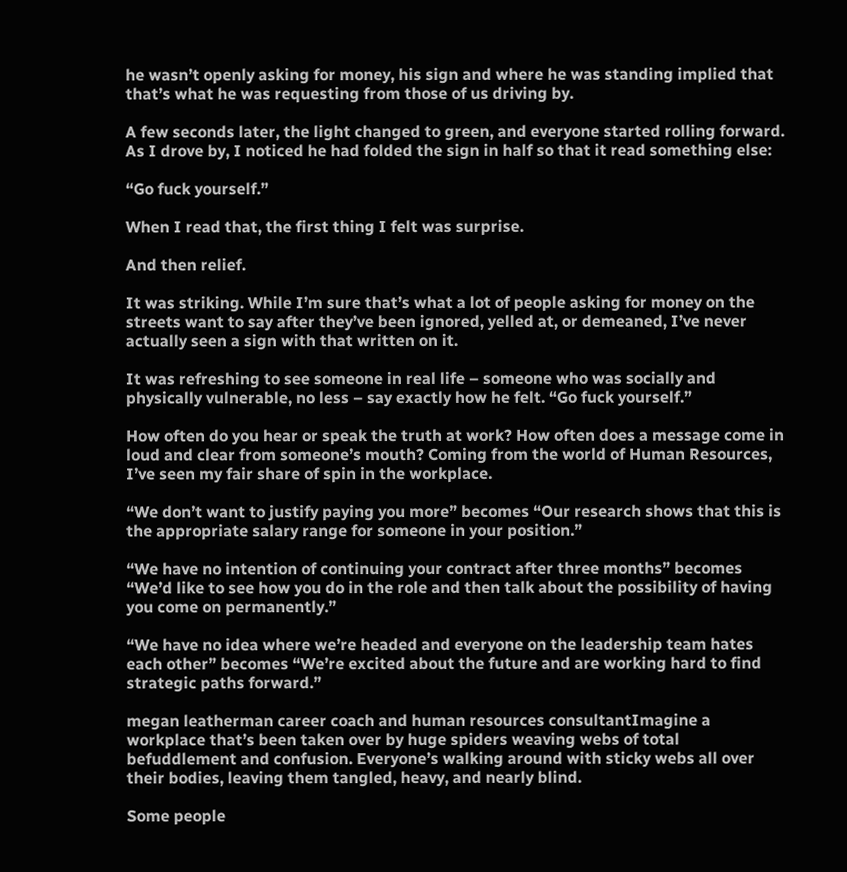he wasn’t openly asking for money, his sign and where he was standing implied that that’s what he was requesting from those of us driving by.

A few seconds later, the light changed to green, and everyone started rolling forward. As I drove by, I noticed he had folded the sign in half so that it read something else:

“Go fuck yourself.”

When I read that, the first thing I felt was surprise.

And then relief.

It was striking. While I’m sure that’s what a lot of people asking for money on the streets want to say after they’ve been ignored, yelled at, or demeaned, I’ve never actually seen a sign with that written on it.

It was refreshing to see someone in real life – someone who was socially and physically vulnerable, no less – say exactly how he felt. “Go fuck yourself.”

How often do you hear or speak the truth at work? How often does a message come in loud and clear from someone’s mouth? Coming from the world of Human Resources, I’ve seen my fair share of spin in the workplace.

“We don’t want to justify paying you more” becomes “Our research shows that this is the appropriate salary range for someone in your position.”

“We have no intention of continuing your contract after three months” becomes “We’d like to see how you do in the role and then talk about the possibility of having you come on permanently.”

“We have no idea where we’re headed and everyone on the leadership team hates each other” becomes “We’re excited about the future and are working hard to find strategic paths forward.”

megan leatherman career coach and human resources consultantImagine a workplace that’s been taken over by huge spiders weaving webs of total befuddlement and confusion. Everyone’s walking around with sticky webs all over their bodies, leaving them tangled, heavy, and nearly blind.

Some people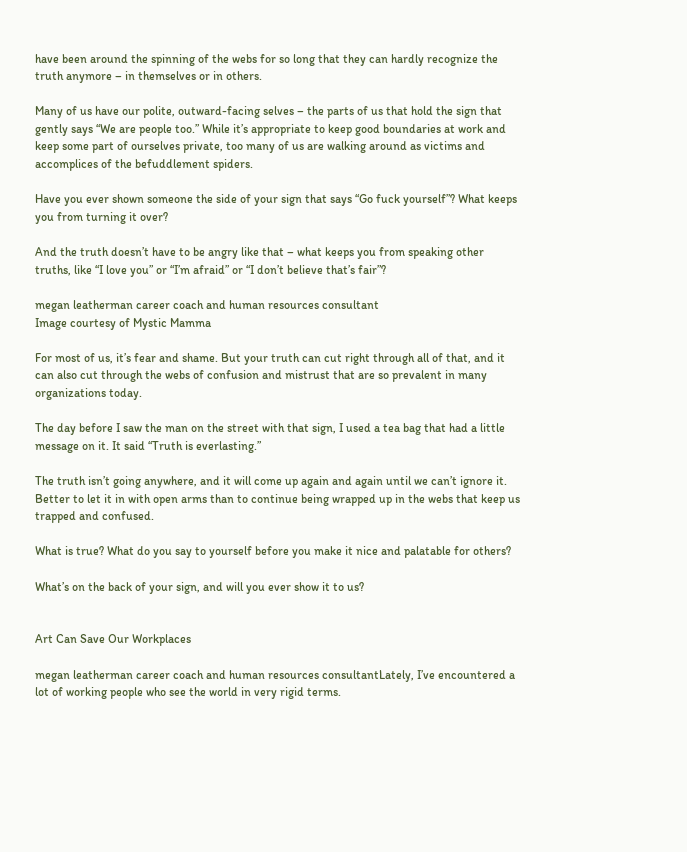have been around the spinning of the webs for so long that they can hardly recognize the truth anymore – in themselves or in others.

Many of us have our polite, outward-facing selves – the parts of us that hold the sign that gently says “We are people too.” While it’s appropriate to keep good boundaries at work and keep some part of ourselves private, too many of us are walking around as victims and accomplices of the befuddlement spiders.

Have you ever shown someone the side of your sign that says “Go fuck yourself”? What keeps you from turning it over?

And the truth doesn’t have to be angry like that – what keeps you from speaking other truths, like “I love you” or “I’m afraid” or “I don’t believe that’s fair”?

megan leatherman career coach and human resources consultant
Image courtesy of Mystic Mamma

For most of us, it’s fear and shame. But your truth can cut right through all of that, and it can also cut through the webs of confusion and mistrust that are so prevalent in many organizations today.

The day before I saw the man on the street with that sign, I used a tea bag that had a little message on it. It said “Truth is everlasting.”

The truth isn’t going anywhere, and it will come up again and again until we can’t ignore it. Better to let it in with open arms than to continue being wrapped up in the webs that keep us trapped and confused.

What is true? What do you say to yourself before you make it nice and palatable for others?

What’s on the back of your sign, and will you ever show it to us?


Art Can Save Our Workplaces

megan leatherman career coach and human resources consultantLately, I’ve encountered a lot of working people who see the world in very rigid terms.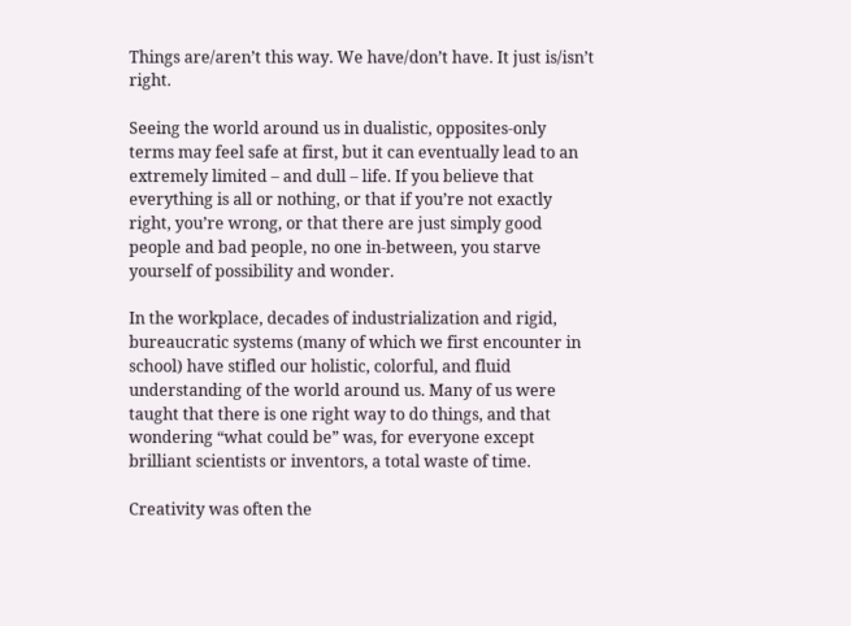Things are/aren’t this way. We have/don’t have. It just is/isn’t right.

Seeing the world around us in dualistic, opposites-only terms may feel safe at first, but it can eventually lead to an extremely limited – and dull – life. If you believe that everything is all or nothing, or that if you’re not exactly right, you’re wrong, or that there are just simply good people and bad people, no one in-between, you starve yourself of possibility and wonder.

In the workplace, decades of industrialization and rigid, bureaucratic systems (many of which we first encounter in school) have stifled our holistic, colorful, and fluid understanding of the world around us. Many of us were taught that there is one right way to do things, and that wondering “what could be” was, for everyone except brilliant scientists or inventors, a total waste of time.

Creativity was often the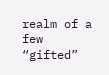realm of a few “gifted”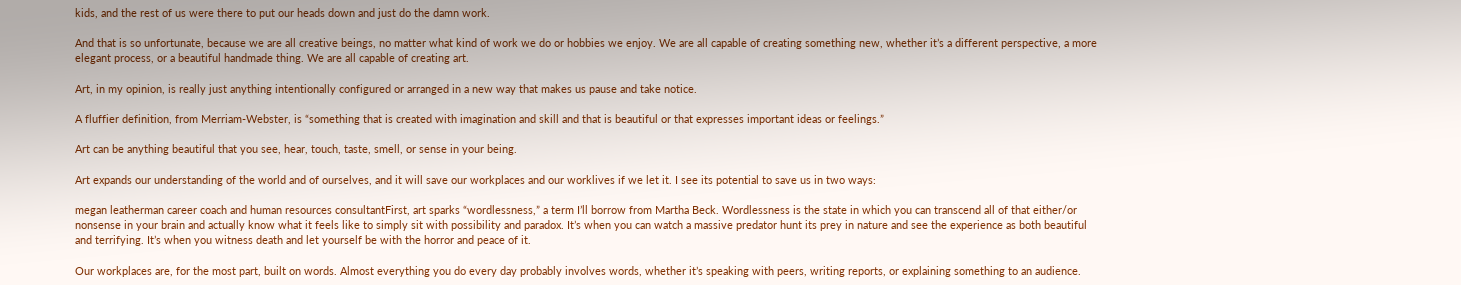kids, and the rest of us were there to put our heads down and just do the damn work.

And that is so unfortunate, because we are all creative beings, no matter what kind of work we do or hobbies we enjoy. We are all capable of creating something new, whether it’s a different perspective, a more elegant process, or a beautiful handmade thing. We are all capable of creating art.

Art, in my opinion, is really just anything intentionally configured or arranged in a new way that makes us pause and take notice.

A fluffier definition, from Merriam-Webster, is “something that is created with imagination and skill and that is beautiful or that expresses important ideas or feelings.”

Art can be anything beautiful that you see, hear, touch, taste, smell, or sense in your being.

Art expands our understanding of the world and of ourselves, and it will save our workplaces and our worklives if we let it. I see its potential to save us in two ways:

megan leatherman career coach and human resources consultantFirst, art sparks “wordlessness,” a term I’ll borrow from Martha Beck. Wordlessness is the state in which you can transcend all of that either/or nonsense in your brain and actually know what it feels like to simply sit with possibility and paradox. It’s when you can watch a massive predator hunt its prey in nature and see the experience as both beautiful and terrifying. It’s when you witness death and let yourself be with the horror and peace of it.

Our workplaces are, for the most part, built on words. Almost everything you do every day probably involves words, whether it’s speaking with peers, writing reports, or explaining something to an audience.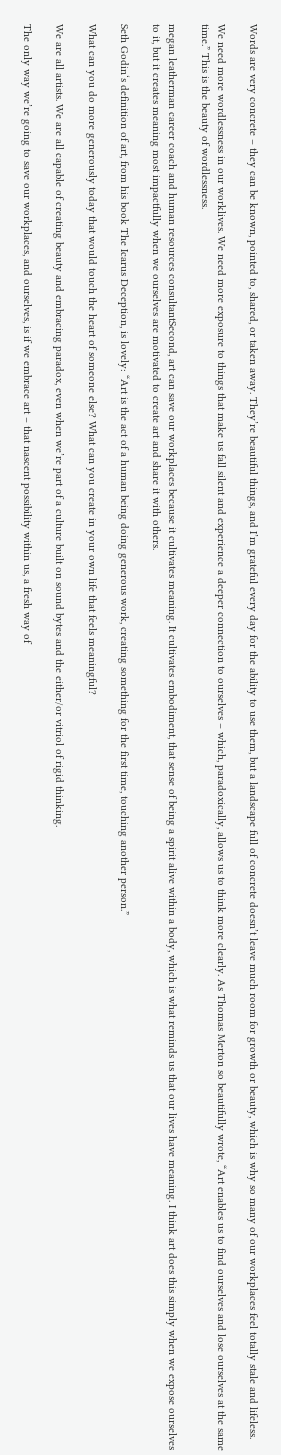Words are very concrete – they can be known, pointed to, shared, or taken away. They’re beautiful things, and I’m grateful every day for the ability to use them, but a landscape full of concrete doesn’t leave much room for growth or beauty, which is why so many of our workplaces feel totally stale and lifeless.

We need more wordlessness in our worklives. We need more exposure to things that make us fall silent and experience a deeper connection to ourselves – which, paradoxically, allows us to think more clearly. As Thomas Merton so beautifully wrote, “Art enables us to find ourselves and lose ourselves at the same time.” This is the beauty of wordlessness.

megan leatherman career coach and human resources consultantSecond, art can save our workplaces because it cultivates meaning. It cultivates embodiment, that sense of being a spirit alive within a body, which is what reminds us that our lives have meaning. I think art does this simply when we expose ourselves to it, but it creates meaning most impactfully when we ourselves are motivated to create art and share it with others.

Seth Godin‘s definition of art, from his book The Icarus Deception, is lovely: “Art is the act of a human being doing generous work, creating something for the first time, touching another person.”

What can you do more generously today that would touch the heart of someone else? What can you create in your own life that feels meaningful?

We are all artists. We are all capable of creating beauty and embracing paradox, even when we’re part of a culture built on sound bytes and the either/or vitriol of rigid thinking.

The only way we’re going to save our workplaces, and ourselves, is if we embrace art – that nascent possibility within us, a fresh way of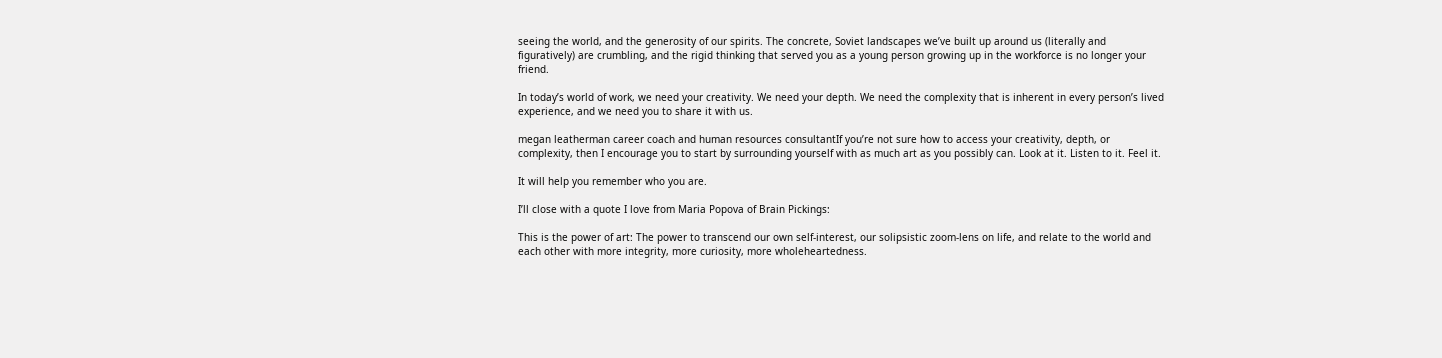seeing the world, and the generosity of our spirits. The concrete, Soviet landscapes we’ve built up around us (literally and figuratively) are crumbling, and the rigid thinking that served you as a young person growing up in the workforce is no longer your friend.

In today’s world of work, we need your creativity. We need your depth. We need the complexity that is inherent in every person’s lived experience, and we need you to share it with us.

megan leatherman career coach and human resources consultantIf you’re not sure how to access your creativity, depth, or complexity, then I encourage you to start by surrounding yourself with as much art as you possibly can. Look at it. Listen to it. Feel it.

It will help you remember who you are.

I’ll close with a quote I love from Maria Popova of Brain Pickings:

This is the power of art: The power to transcend our own self-interest, our solipsistic zoom-lens on life, and relate to the world and each other with more integrity, more curiosity, more wholeheartedness.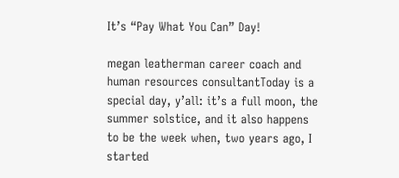It’s “Pay What You Can” Day!

megan leatherman career coach and human resources consultantToday is a special day, y’all: it’s a full moon, the summer solstice, and it also happens to be the week when, two years ago, I started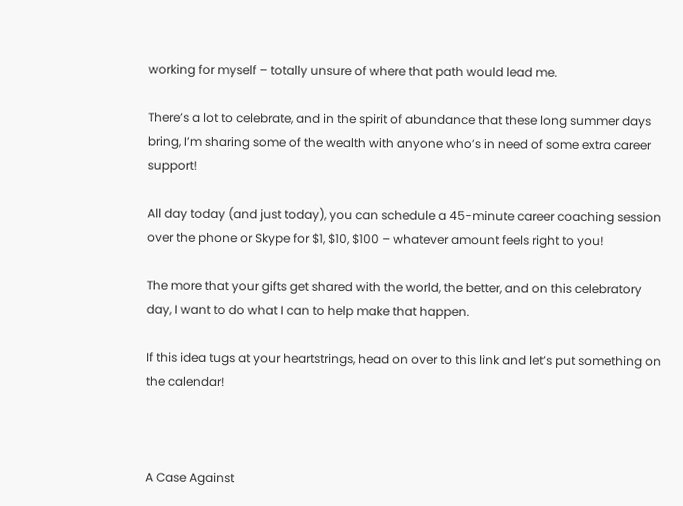working for myself – totally unsure of where that path would lead me.

There’s a lot to celebrate, and in the spirit of abundance that these long summer days bring, I’m sharing some of the wealth with anyone who’s in need of some extra career support!

All day today (and just today), you can schedule a 45-minute career coaching session over the phone or Skype for $1, $10, $100 – whatever amount feels right to you!

The more that your gifts get shared with the world, the better, and on this celebratory day, I want to do what I can to help make that happen.

If this idea tugs at your heartstrings, head on over to this link and let’s put something on the calendar!



A Case Against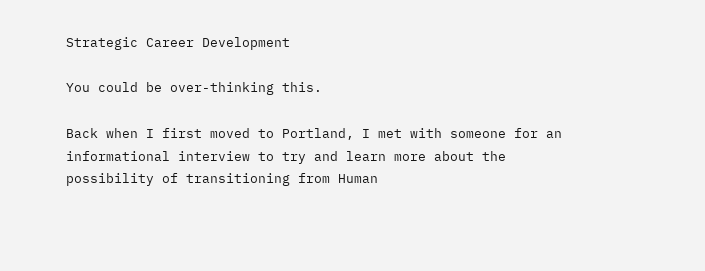Strategic Career Development

You could be over-thinking this.

Back when I first moved to Portland, I met with someone for an informational interview to try and learn more about the possibility of transitioning from Human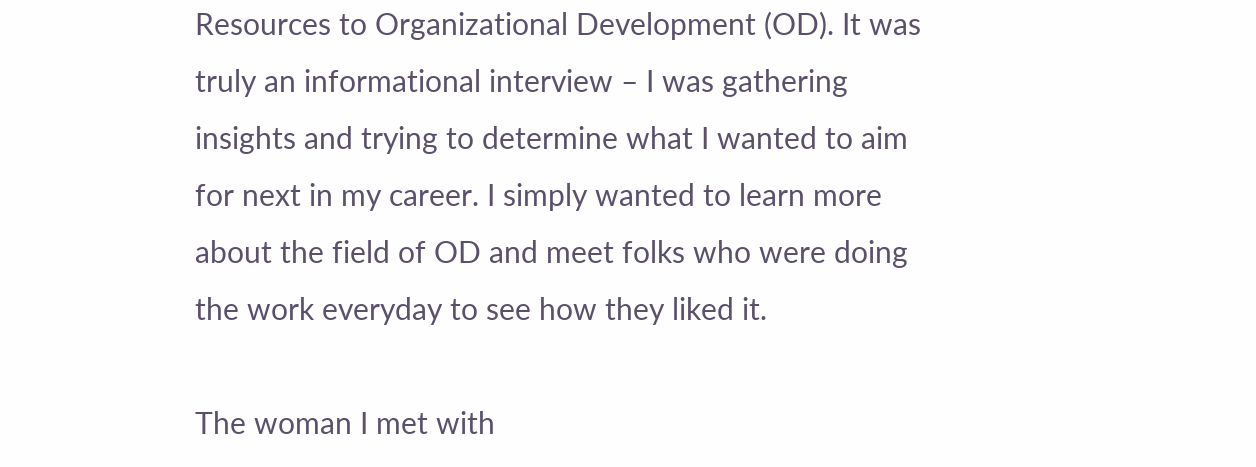Resources to Organizational Development (OD). It was truly an informational interview – I was gathering insights and trying to determine what I wanted to aim for next in my career. I simply wanted to learn more about the field of OD and meet folks who were doing the work everyday to see how they liked it.

The woman I met with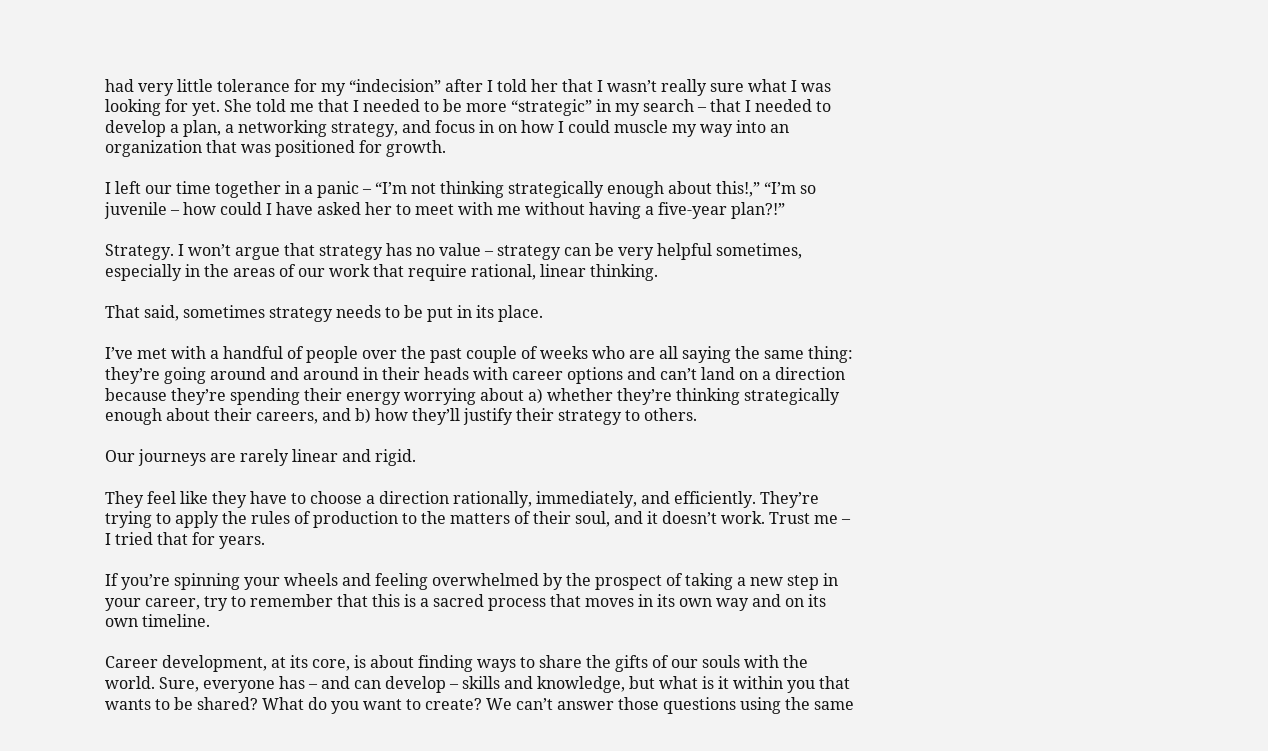had very little tolerance for my “indecision” after I told her that I wasn’t really sure what I was looking for yet. She told me that I needed to be more “strategic” in my search – that I needed to develop a plan, a networking strategy, and focus in on how I could muscle my way into an organization that was positioned for growth.

I left our time together in a panic – “I’m not thinking strategically enough about this!,” “I’m so juvenile – how could I have asked her to meet with me without having a five-year plan?!”

Strategy. I won’t argue that strategy has no value – strategy can be very helpful sometimes, especially in the areas of our work that require rational, linear thinking.

That said, sometimes strategy needs to be put in its place.

I’ve met with a handful of people over the past couple of weeks who are all saying the same thing: they’re going around and around in their heads with career options and can’t land on a direction because they’re spending their energy worrying about a) whether they’re thinking strategically enough about their careers, and b) how they’ll justify their strategy to others.

Our journeys are rarely linear and rigid.

They feel like they have to choose a direction rationally, immediately, and efficiently. They’re trying to apply the rules of production to the matters of their soul, and it doesn’t work. Trust me – I tried that for years.

If you’re spinning your wheels and feeling overwhelmed by the prospect of taking a new step in your career, try to remember that this is a sacred process that moves in its own way and on its own timeline.

Career development, at its core, is about finding ways to share the gifts of our souls with the world. Sure, everyone has – and can develop – skills and knowledge, but what is it within you that wants to be shared? What do you want to create? We can’t answer those questions using the same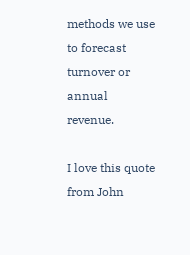methods we use to forecast turnover or annual revenue.

I love this quote from John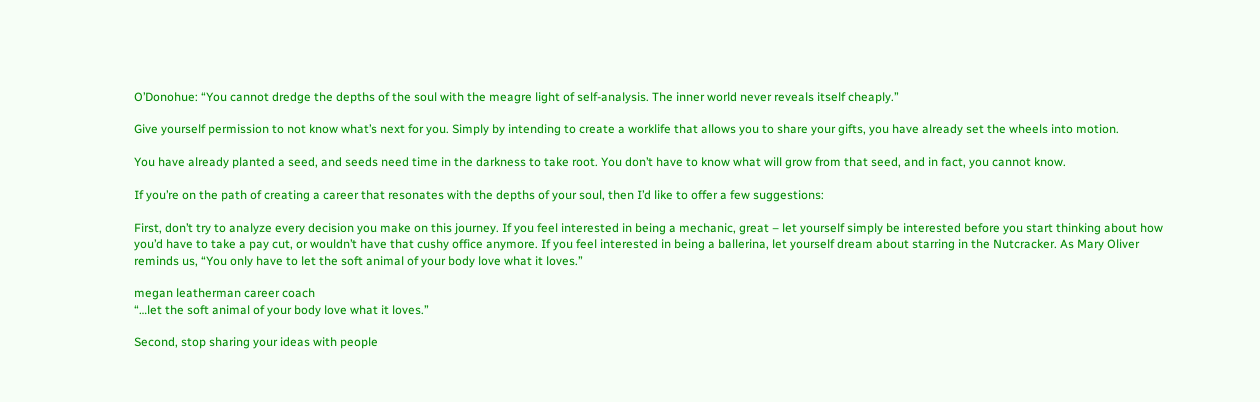O’Donohue: “You cannot dredge the depths of the soul with the meagre light of self-analysis. The inner world never reveals itself cheaply.”

Give yourself permission to not know what’s next for you. Simply by intending to create a worklife that allows you to share your gifts, you have already set the wheels into motion.

You have already planted a seed, and seeds need time in the darkness to take root. You don’t have to know what will grow from that seed, and in fact, you cannot know.

If you’re on the path of creating a career that resonates with the depths of your soul, then I’d like to offer a few suggestions:

First, don’t try to analyze every decision you make on this journey. If you feel interested in being a mechanic, great – let yourself simply be interested before you start thinking about how you’d have to take a pay cut, or wouldn’t have that cushy office anymore. If you feel interested in being a ballerina, let yourself dream about starring in the Nutcracker. As Mary Oliver reminds us, “You only have to let the soft animal of your body love what it loves.”

megan leatherman career coach
“…let the soft animal of your body love what it loves.”

Second, stop sharing your ideas with people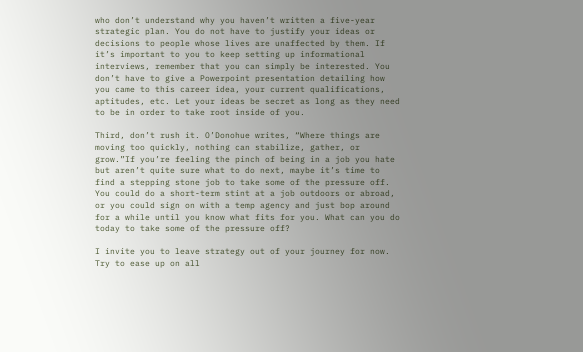who don’t understand why you haven’t written a five-year strategic plan. You do not have to justify your ideas or decisions to people whose lives are unaffected by them. If it’s important to you to keep setting up informational interviews, remember that you can simply be interested. You don’t have to give a Powerpoint presentation detailing how you came to this career idea, your current qualifications, aptitudes, etc. Let your ideas be secret as long as they need to be in order to take root inside of you.

Third, don’t rush it. O’Donohue writes, “Where things are moving too quickly, nothing can stabilize, gather, or grow.”If you’re feeling the pinch of being in a job you hate but aren’t quite sure what to do next, maybe it’s time to find a stepping stone job to take some of the pressure off. You could do a short-term stint at a job outdoors or abroad, or you could sign on with a temp agency and just bop around for a while until you know what fits for you. What can you do today to take some of the pressure off?

I invite you to leave strategy out of your journey for now. Try to ease up on all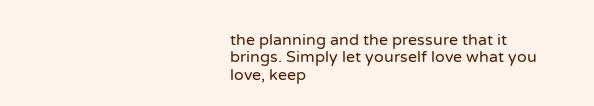the planning and the pressure that it brings. Simply let yourself love what you love, keep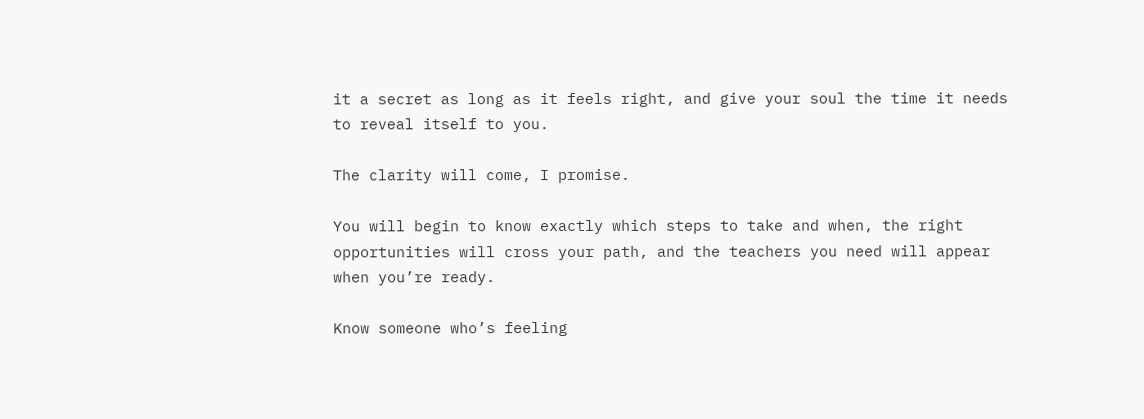it a secret as long as it feels right, and give your soul the time it needs to reveal itself to you.

The clarity will come, I promise.

You will begin to know exactly which steps to take and when, the right opportunities will cross your path, and the teachers you need will appear when you’re ready.

Know someone who’s feeling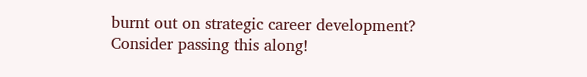burnt out on strategic career development? Consider passing this along!